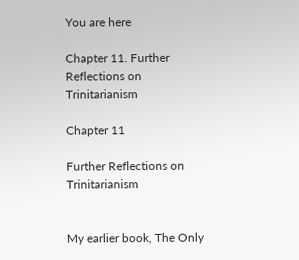You are here

Chapter 11. Further Reflections on Trinitarianism

Chapter 11

Further Reflections on Trinitarianism


My earlier book, The Only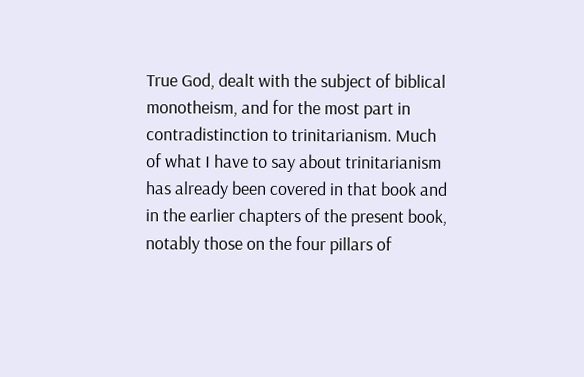True God, dealt with the subject of biblical monotheism, and for the most part in contradistinction to trinitarianism. Much of what I have to say about trinitarianism has already been covered in that book and in the earlier chapters of the present book, notably those on the four pillars of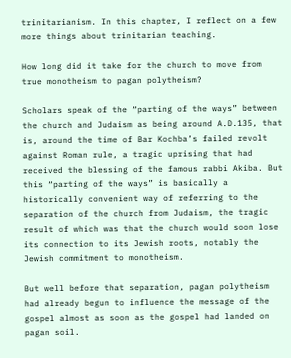trinitarianism. In this chapter, I reflect on a few more things about trinitarian teaching.

How long did it take for the church to move from true monotheism to pagan polytheism?

Scholars speak of the “parting of the ways” between the church and Judaism as being around A.D.135, that is, around the time of Bar Kochba’s failed revolt against Roman rule, a tragic uprising that had received the blessing of the famous rabbi Akiba. But this “parting of the ways” is basically a historically convenient way of referring to the separation of the church from Judaism, the tragic result of which was that the church would soon lose its connection to its Jewish roots, notably the Jewish commitment to monotheism.

But well before that separation, pagan polytheism had already begun to influence the message of the gospel almost as soon as the gospel had landed on pagan soil.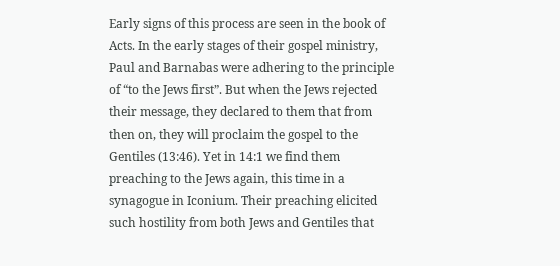Early signs of this process are seen in the book of Acts. In the early stages of their gospel ministry, Paul and Barnabas were adhering to the principle of “to the Jews first”. But when the Jews rejected their message, they declared to them that from then on, they will proclaim the gospel to the Gentiles (13:46). Yet in 14:1 we find them preaching to the Jews again, this time in a synagogue in Iconium. Their preaching elicited such hostility from both Jews and Gentiles that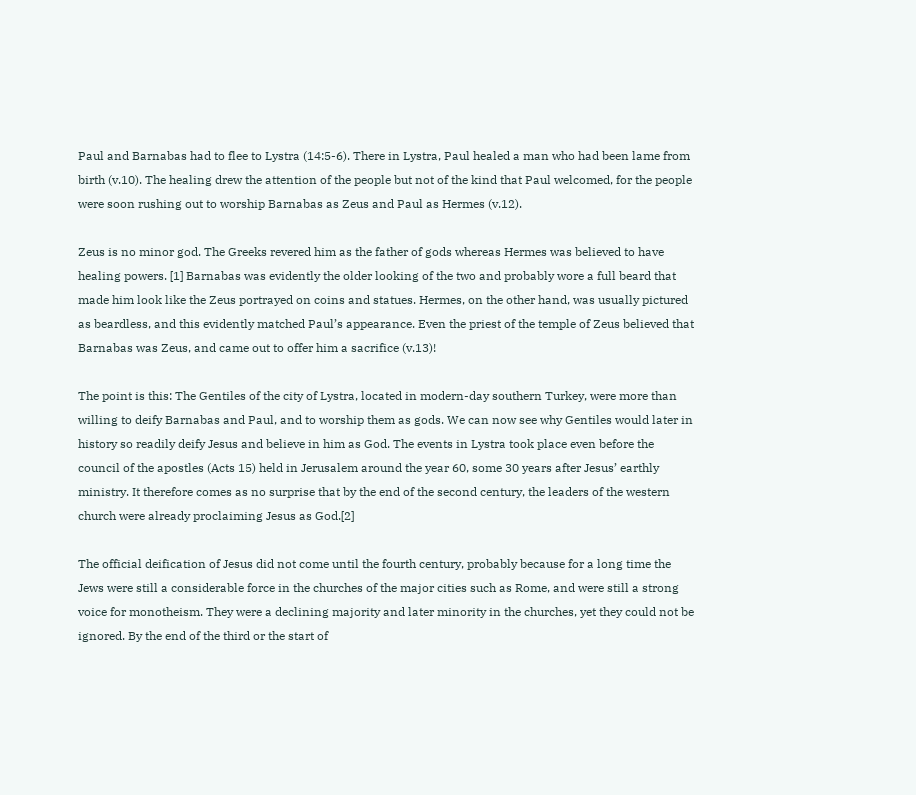Paul and Barnabas had to flee to Lystra (14:5-6). There in Lystra, Paul healed a man who had been lame from birth (v.10). The healing drew the attention of the people but not of the kind that Paul welcomed, for the people were soon rushing out to worship Barnabas as Zeus and Paul as Hermes (v.12).

Zeus is no minor god. The Greeks revered him as the father of gods whereas Hermes was believed to have healing powers. [1] Barnabas was evidently the older looking of the two and probably wore a full beard that made him look like the Zeus portrayed on coins and statues. Hermes, on the other hand, was usually pictured as beardless, and this evidently matched Paul’s appearance. Even the priest of the temple of Zeus believed that Barnabas was Zeus, and came out to offer him a sacrifice (v.13)!

The point is this: The Gentiles of the city of Lystra, located in modern-day southern Turkey, were more than willing to deify Barnabas and Paul, and to worship them as gods. We can now see why Gentiles would later in history so readily deify Jesus and believe in him as God. The events in Lystra took place even before the council of the apostles (Acts 15) held in Jerusalem around the year 60, some 30 years after Jesus’ earthly ministry. It therefore comes as no surprise that by the end of the second century, the leaders of the western church were already proclaiming Jesus as God.[2]

The official deification of Jesus did not come until the fourth century, probably because for a long time the Jews were still a considerable force in the churches of the major cities such as Rome, and were still a strong voice for monotheism. They were a declining majority and later minority in the churches, yet they could not be ignored. By the end of the third or the start of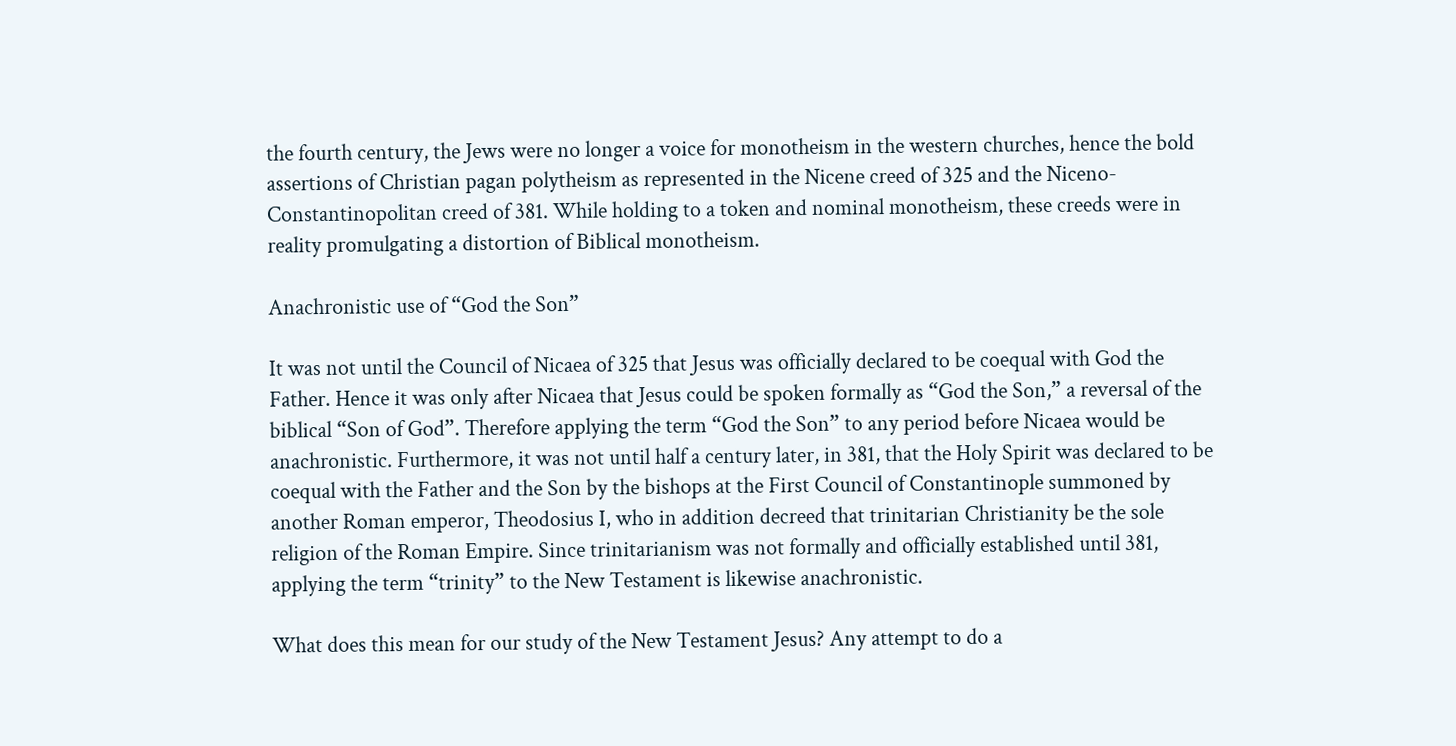the fourth century, the Jews were no longer a voice for monotheism in the western churches, hence the bold assertions of Christian pagan polytheism as represented in the Nicene creed of 325 and the Niceno-Constantinopolitan creed of 381. While holding to a token and nominal monotheism, these creeds were in reality promulgating a distortion of Biblical monotheism.

Anachronistic use of “God the Son”

It was not until the Council of Nicaea of 325 that Jesus was officially declared to be coequal with God the Father. Hence it was only after Nicaea that Jesus could be spoken formally as “God the Son,” a reversal of the biblical “Son of God”. Therefore applying the term “God the Son” to any period before Nicaea would be anachronistic. Furthermore, it was not until half a century later, in 381, that the Holy Spirit was declared to be coequal with the Father and the Son by the bishops at the First Council of Constantinople summoned by another Roman emperor, Theodosius I, who in addition decreed that trinitarian Christianity be the sole religion of the Roman Empire. Since trinitarianism was not formally and officially established until 381, applying the term “trinity” to the New Testament is likewise anachronistic.

What does this mean for our study of the New Testament Jesus? Any attempt to do a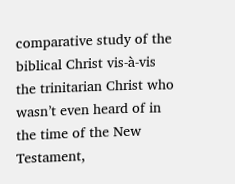comparative study of the biblical Christ vis-à-vis the trinitarian Christ who wasn’t even heard of in the time of the New Testament,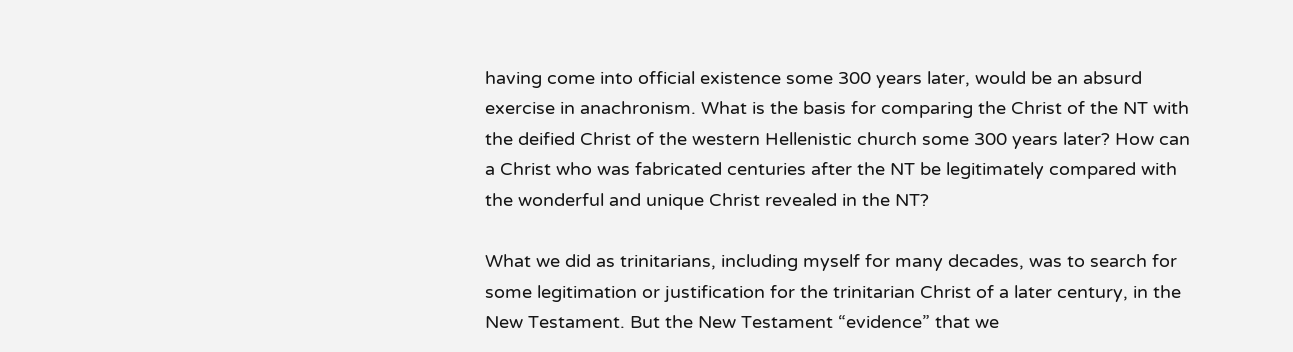having come into official existence some 300 years later, would be an absurd exercise in anachronism. What is the basis for comparing the Christ of the NT with the deified Christ of the western Hellenistic church some 300 years later? How can a Christ who was fabricated centuries after the NT be legitimately compared with the wonderful and unique Christ revealed in the NT?

What we did as trinitarians, including myself for many decades, was to search for some legitimation or justification for the trinitarian Christ of a later century, in the New Testament. But the New Testament “evidence” that we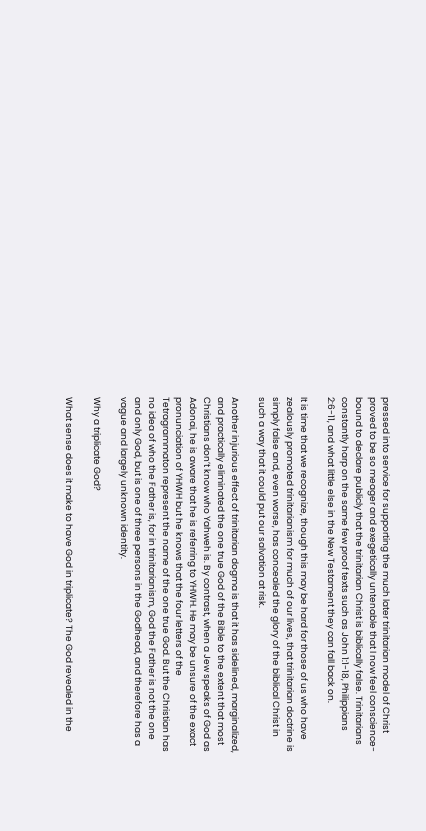pressed into service for supporting the much later trinitarian model of Christ proved to be so meager and exegetically untenable that I now feel conscience-bound to declare publicly that the trinitarian Christ is biblically false. Trinitarians constantly harp on the same few proof texts such as John 1:1-18, Philippians 2:6-11, and what little else in the New Testament they can fall back on.

It is time that we recognize, though this may be hard for those of us who have zealously promoted trinitarianism for much of our lives, that trinitarian doctrine is simply false and, even worse, has concealed the glory of the biblical Christ in such a way that it could put our salvation at risk.

Another injurious effect of trinitarian dogma is that it has sidelined, marginalized, and practically eliminated the one true God of the Bible to the extent that most Christians don’t know who Yahweh is. By contrast, when a Jew speaks of God as Adonai, he is aware that he is referring to YHWH. He may be unsure of the exact pronunciation of YHWH but he knows that the four letters of the Tetragrammaton represent the name of the one true God. But the Christian has no idea of who the Father is, for in trinitarianism, God the Father is not the one and only God, but is one of three persons in the Godhead, and therefore has a vague and largely unknown identity.

Why a triplicate God?

What sense does it make to have God in triplicate? The God revealed in the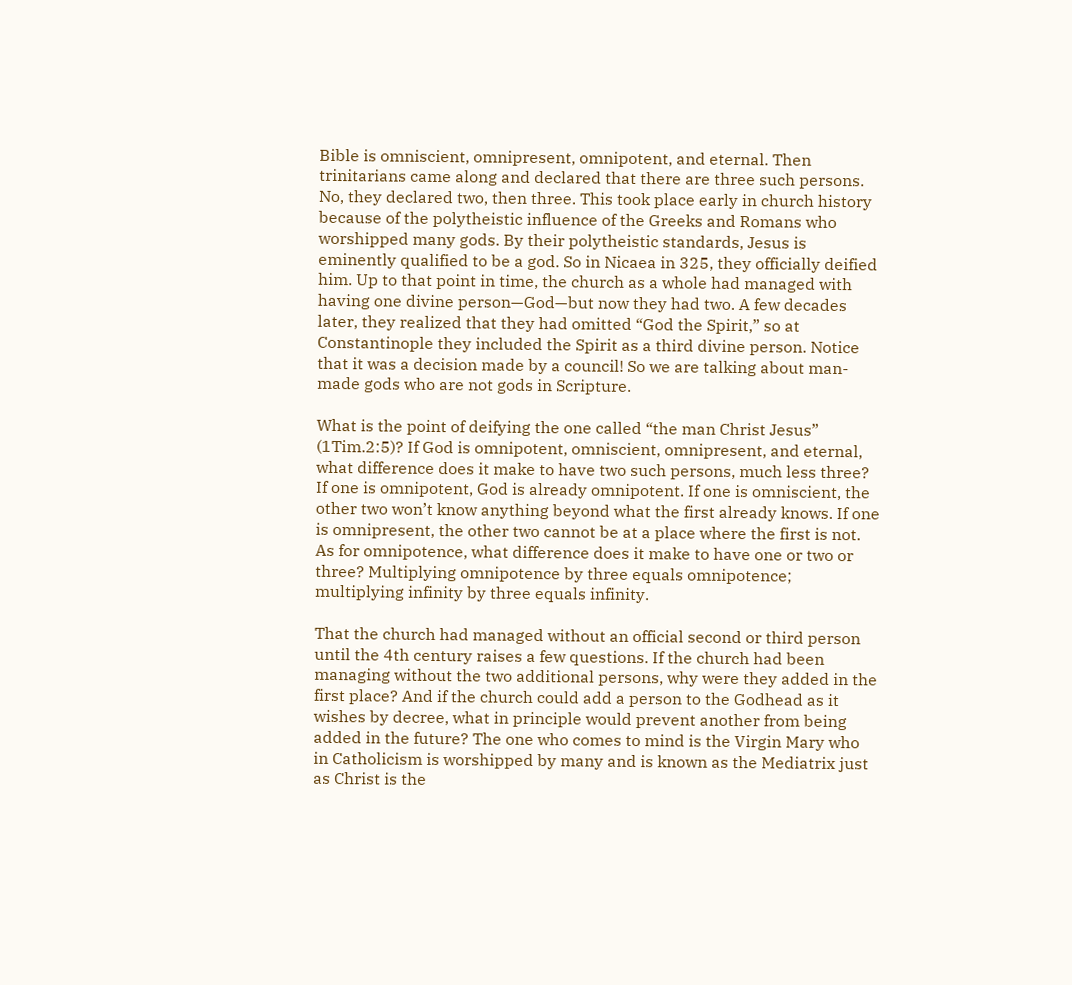Bible is omniscient, omnipresent, omnipotent, and eternal. Then trinitarians came along and declared that there are three such persons. No, they declared two, then three. This took place early in church history because of the polytheistic influence of the Greeks and Romans who worshipped many gods. By their polytheistic standards, Jesus is eminently qualified to be a god. So in Nicaea in 325, they officially deified him. Up to that point in time, the church as a whole had managed with having one divine person—God—but now they had two. A few decades later, they realized that they had omitted “God the Spirit,” so at Constantinople they included the Spirit as a third divine person. Notice that it was a decision made by a council! So we are talking about man-made gods who are not gods in Scripture.

What is the point of deifying the one called “the man Christ Jesus” (1Tim.2:5)? If God is omnipotent, omniscient, omnipresent, and eternal, what difference does it make to have two such persons, much less three? If one is omnipotent, God is already omnipotent. If one is omniscient, the other two won’t know anything beyond what the first already knows. If one is omnipresent, the other two cannot be at a place where the first is not. As for omnipotence, what difference does it make to have one or two or three? Multiplying omnipotence by three equals omnipotence; multiplying infinity by three equals infinity.

That the church had managed without an official second or third person until the 4th century raises a few questions. If the church had been managing without the two additional persons, why were they added in the first place? And if the church could add a person to the Godhead as it wishes by decree, what in principle would prevent another from being added in the future? The one who comes to mind is the Virgin Mary who in Catholicism is worshipped by many and is known as the Mediatrix just as Christ is the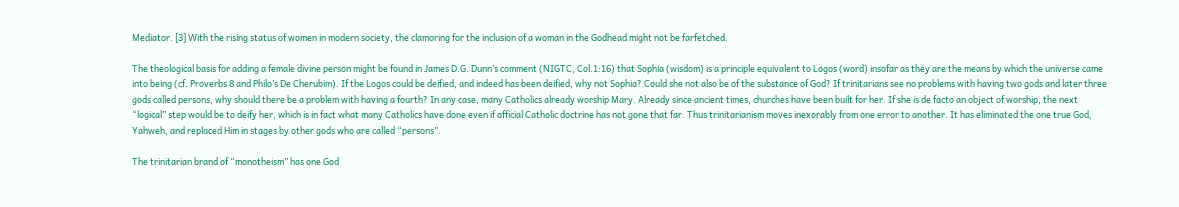Mediator. [3] With the rising status of women in modern society, the clamoring for the inclusion of a woman in the Godhead might not be farfetched.

The theological basis for adding a female divine person might be found in James D.G. Dunn’s comment (NIGTC, Col.1:16) that Sophia (wisdom) is a principle equivalent to Logos (word) insofar as they are the means by which the universe came into being (cf. Proverbs 8 and Philo’s De Cherubim). If the Logos could be deified, and indeed has been deified, why not Sophia? Could she not also be of the substance of God? If trinitarians see no problems with having two gods and later three gods called persons, why should there be a problem with having a fourth? In any case, many Catholics already worship Mary. Already since ancient times, churches have been built for her. If she is de facto an object of worship, the next “logical” step would be to deify her, which is in fact what many Catholics have done even if official Catholic doctrine has not gone that far. Thus trinitarianism moves inexorably from one error to another. It has eliminated the one true God, Yahweh, and replaced Him in stages by other gods who are called “persons”.

The trinitarian brand of “monotheism” has one God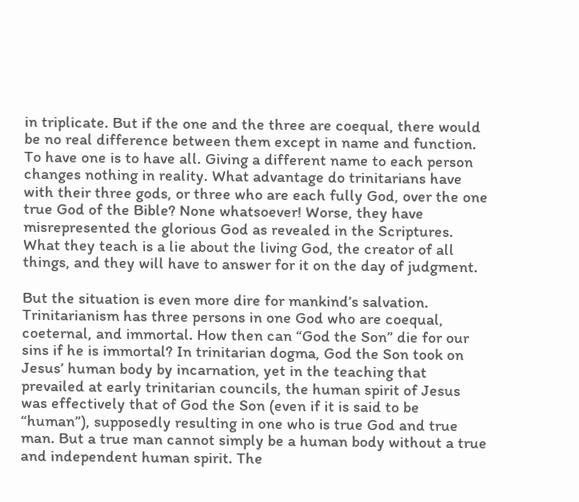in triplicate. But if the one and the three are coequal, there would be no real difference between them except in name and function. To have one is to have all. Giving a different name to each person changes nothing in reality. What advantage do trinitarians have with their three gods, or three who are each fully God, over the one true God of the Bible? None whatsoever! Worse, they have misrepresented the glorious God as revealed in the Scriptures. What they teach is a lie about the living God, the creator of all things, and they will have to answer for it on the day of judgment.

But the situation is even more dire for mankind’s salvation. Trinitarianism has three persons in one God who are coequal, coeternal, and immortal. How then can “God the Son” die for our sins if he is immortal? In trinitarian dogma, God the Son took on Jesus’ human body by incarnation, yet in the teaching that prevailed at early trinitarian councils, the human spirit of Jesus was effectively that of God the Son (even if it is said to be “human”), supposedly resulting in one who is true God and true man. But a true man cannot simply be a human body without a true and independent human spirit. The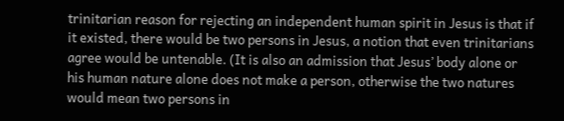trinitarian reason for rejecting an independent human spirit in Jesus is that if it existed, there would be two persons in Jesus, a notion that even trinitarians agree would be untenable. (It is also an admission that Jesus’ body alone or his human nature alone does not make a person, otherwise the two natures would mean two persons in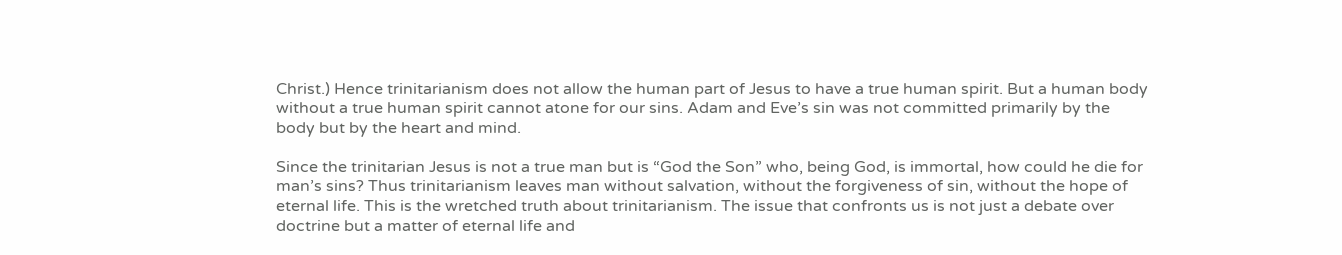Christ.) Hence trinitarianism does not allow the human part of Jesus to have a true human spirit. But a human body without a true human spirit cannot atone for our sins. Adam and Eve’s sin was not committed primarily by the body but by the heart and mind.

Since the trinitarian Jesus is not a true man but is “God the Son” who, being God, is immortal, how could he die for man’s sins? Thus trinitarianism leaves man without salvation, without the forgiveness of sin, without the hope of eternal life. This is the wretched truth about trinitarianism. The issue that confronts us is not just a debate over doctrine but a matter of eternal life and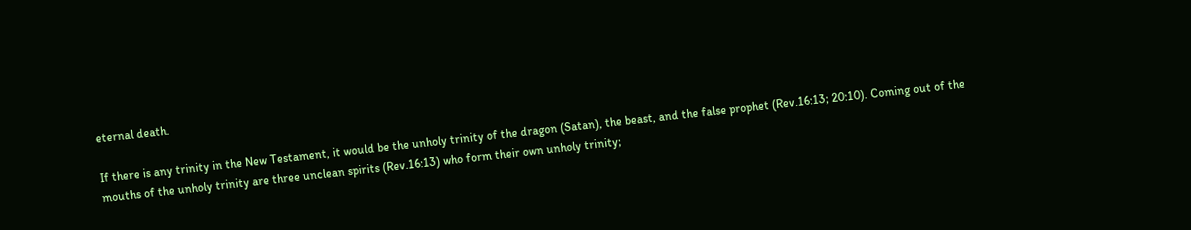eternal death.

If there is any trinity in the New Testament, it would be the unholy trinity of the dragon (Satan), the beast, and the false prophet (Rev.16:13; 20:10). Coming out of the mouths of the unholy trinity are three unclean spirits (Rev.16:13) who form their own unholy trinity;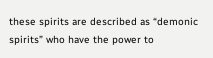these spirits are described as “demonic spirits” who have the power to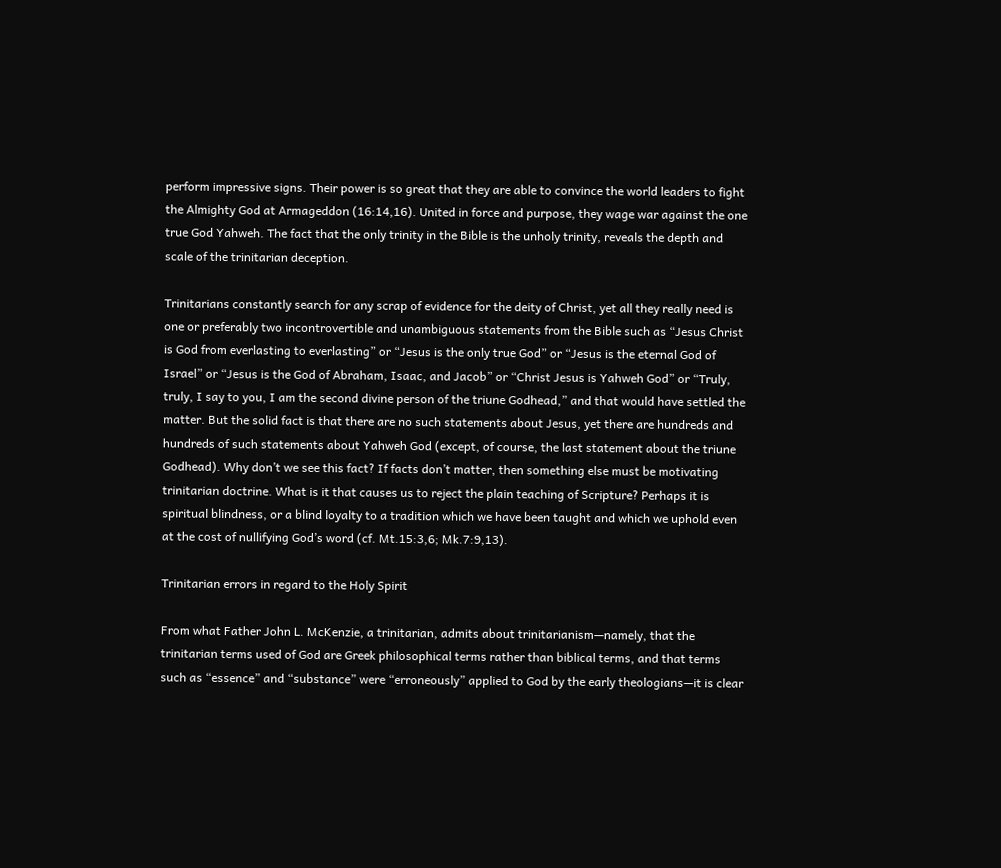perform impressive signs. Their power is so great that they are able to convince the world leaders to fight the Almighty God at Armageddon (16:14,16). United in force and purpose, they wage war against the one true God Yahweh. The fact that the only trinity in the Bible is the unholy trinity, reveals the depth and scale of the trinitarian deception.

Trinitarians constantly search for any scrap of evidence for the deity of Christ, yet all they really need is one or preferably two incontrovertible and unambiguous statements from the Bible such as “Jesus Christ is God from everlasting to everlasting” or “Jesus is the only true God” or “Jesus is the eternal God of Israel” or “Jesus is the God of Abraham, Isaac, and Jacob” or “Christ Jesus is Yahweh God” or “Truly, truly, I say to you, I am the second divine person of the triune Godhead,” and that would have settled the matter. But the solid fact is that there are no such statements about Jesus, yet there are hundreds and hundreds of such statements about Yahweh God (except, of course, the last statement about the triune Godhead). Why don’t we see this fact? If facts don’t matter, then something else must be motivating trinitarian doctrine. What is it that causes us to reject the plain teaching of Scripture? Perhaps it is spiritual blindness, or a blind loyalty to a tradition which we have been taught and which we uphold even at the cost of nullifying God’s word (cf. Mt.15:3,6; Mk.7:9,13).

Trinitarian errors in regard to the Holy Spirit

From what Father John L. McKenzie, a trinitarian, admits about trinitarianism—namely, that the trinitarian terms used of God are Greek philosophical terms rather than biblical terms, and that terms such as “essence” and “substance” were “erroneously” applied to God by the early theologians—it is clear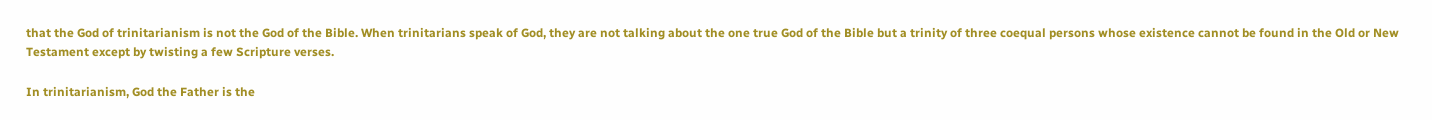that the God of trinitarianism is not the God of the Bible. When trinitarians speak of God, they are not talking about the one true God of the Bible but a trinity of three coequal persons whose existence cannot be found in the Old or New Testament except by twisting a few Scripture verses.

In trinitarianism, God the Father is the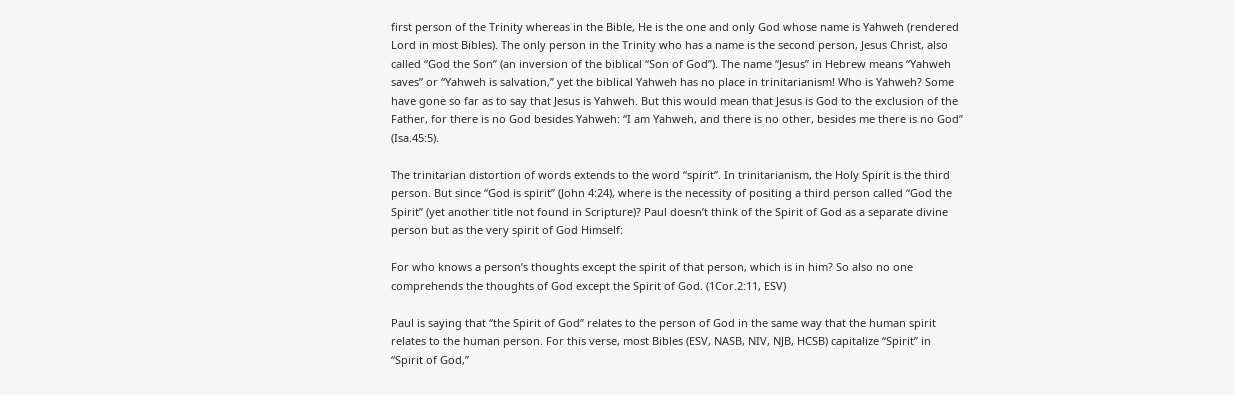first person of the Trinity whereas in the Bible, He is the one and only God whose name is Yahweh (rendered Lord in most Bibles). The only person in the Trinity who has a name is the second person, Jesus Christ, also called “God the Son” (an inversion of the biblical “Son of God”). The name “Jesus” in Hebrew means “Yahweh saves” or “Yahweh is salvation,” yet the biblical Yahweh has no place in trinitarianism! Who is Yahweh? Some have gone so far as to say that Jesus is Yahweh. But this would mean that Jesus is God to the exclusion of the Father, for there is no God besides Yahweh: “I am Yahweh, and there is no other, besides me there is no God” (Isa.45:5).

The trinitarian distortion of words extends to the word “spirit”. In trinitarianism, the Holy Spirit is the third person. But since “God is spirit” (John 4:24), where is the necessity of positing a third person called “God the Spirit” (yet another title not found in Scripture)? Paul doesn’t think of the Spirit of God as a separate divine person but as the very spirit of God Himself:

For who knows a person’s thoughts except the spirit of that person, which is in him? So also no one comprehends the thoughts of God except the Spirit of God. (1Cor.2:11, ESV)

Paul is saying that “the Spirit of God” relates to the person of God in the same way that the human spirit relates to the human person. For this verse, most Bibles (ESV, NASB, NIV, NJB, HCSB) capitalize “Spirit” in “Spirit of God,”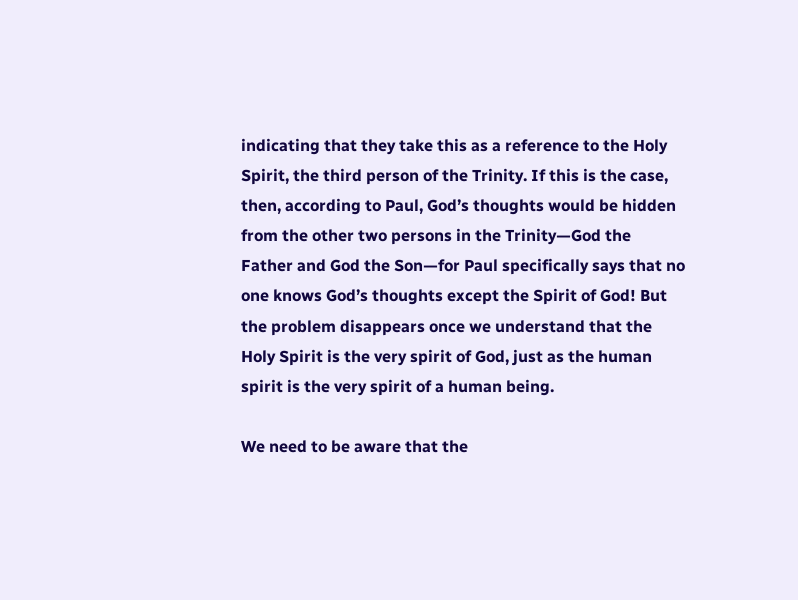indicating that they take this as a reference to the Holy Spirit, the third person of the Trinity. If this is the case, then, according to Paul, God’s thoughts would be hidden from the other two persons in the Trinity—God the Father and God the Son—for Paul specifically says that no one knows God’s thoughts except the Spirit of God! But the problem disappears once we understand that the Holy Spirit is the very spirit of God, just as the human spirit is the very spirit of a human being.

We need to be aware that the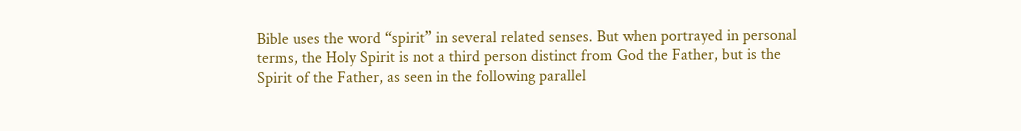Bible uses the word “spirit” in several related senses. But when portrayed in personal terms, the Holy Spirit is not a third person distinct from God the Father, but is the Spirit of the Father, as seen in the following parallel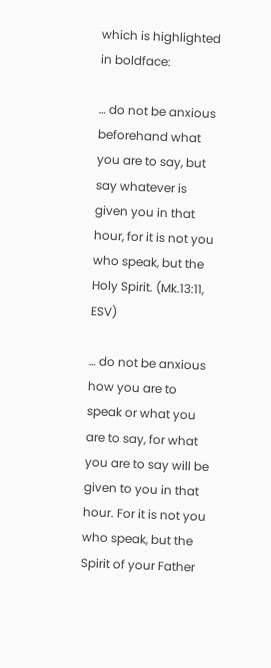which is highlighted in boldface:

… do not be anxious beforehand what you are to say, but say whatever is given you in that hour, for it is not you who speak, but the Holy Spirit. (Mk.13:11, ESV)

… do not be anxious how you are to speak or what you are to say, for what you are to say will be given to you in that hour. For it is not you who speak, but the Spirit of your Father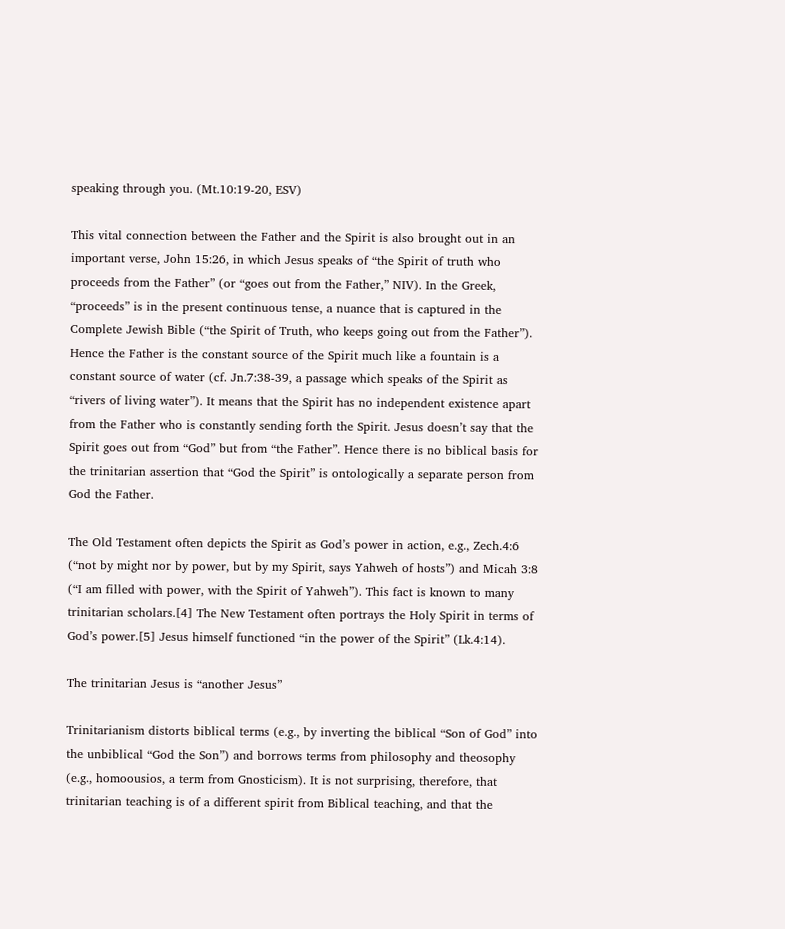speaking through you. (Mt.10:19-20, ESV)

This vital connection between the Father and the Spirit is also brought out in an important verse, John 15:26, in which Jesus speaks of “the Spirit of truth who proceeds from the Father” (or “goes out from the Father,” NIV). In the Greek, “proceeds” is in the present continuous tense, a nuance that is captured in the Complete Jewish Bible (“the Spirit of Truth, who keeps going out from the Father”). Hence the Father is the constant source of the Spirit much like a fountain is a constant source of water (cf. Jn.7:38-39, a passage which speaks of the Spirit as “rivers of living water”). It means that the Spirit has no independent existence apart from the Father who is constantly sending forth the Spirit. Jesus doesn’t say that the Spirit goes out from “God” but from “the Father”. Hence there is no biblical basis for the trinitarian assertion that “God the Spirit” is ontologically a separate person from God the Father.

The Old Testament often depicts the Spirit as God’s power in action, e.g., Zech.4:6 (“not by might nor by power, but by my Spirit, says Yahweh of hosts”) and Micah 3:8 (“I am filled with power, with the Spirit of Yahweh”). This fact is known to many trinitarian scholars.[4] The New Testament often portrays the Holy Spirit in terms of God’s power.[5] Jesus himself functioned “in the power of the Spirit” (Lk.4:14).

The trinitarian Jesus is “another Jesus”

Trinitarianism distorts biblical terms (e.g., by inverting the biblical “Son of God” into the unbiblical “God the Son”) and borrows terms from philosophy and theosophy (e.g., homoousios, a term from Gnosticism). It is not surprising, therefore, that trinitarian teaching is of a different spirit from Biblical teaching, and that the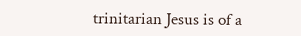trinitarian Jesus is of a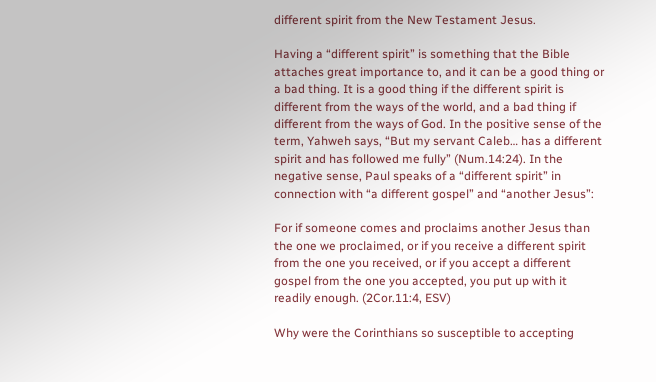different spirit from the New Testament Jesus.

Having a “different spirit” is something that the Bible attaches great importance to, and it can be a good thing or a bad thing. It is a good thing if the different spirit is different from the ways of the world, and a bad thing if different from the ways of God. In the positive sense of the term, Yahweh says, “But my servant Caleb… has a different spirit and has followed me fully” (Num.14:24). In the negative sense, Paul speaks of a “different spirit” in connection with “a different gospel” and “another Jesus”:

For if someone comes and proclaims another Jesus than the one we proclaimed, or if you receive a different spirit from the one you received, or if you accept a different gospel from the one you accepted, you put up with it readily enough. (2Cor.11:4, ESV)

Why were the Corinthians so susceptible to accepting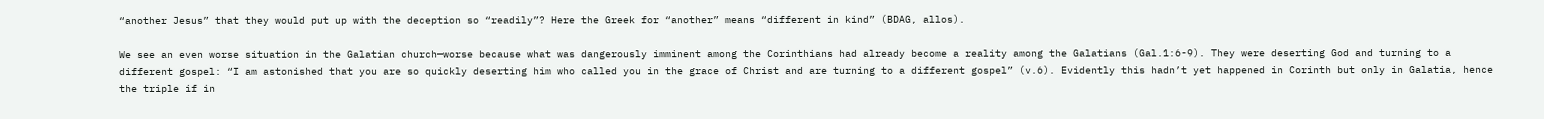“another Jesus” that they would put up with the deception so “readily”? Here the Greek for “another” means “different in kind” (BDAG, allos).

We see an even worse situation in the Galatian church—worse because what was dangerously imminent among the Corinthians had already become a reality among the Galatians (Gal.1:6-9). They were deserting God and turning to a different gospel: “I am astonished that you are so quickly deserting him who called you in the grace of Christ and are turning to a different gospel” (v.6). Evidently this hadn’t yet happened in Corinth but only in Galatia, hence the triple if in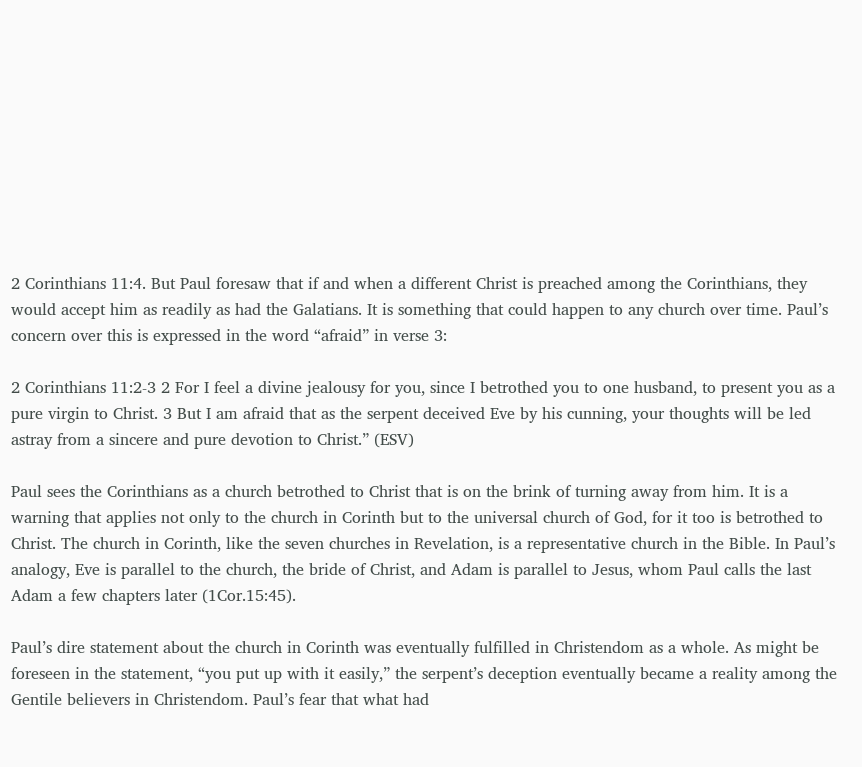2 Corinthians 11:4. But Paul foresaw that if and when a different Christ is preached among the Corinthians, they would accept him as readily as had the Galatians. It is something that could happen to any church over time. Paul’s concern over this is expressed in the word “afraid” in verse 3:

2 Corinthians 11:2-3 2 For I feel a divine jealousy for you, since I betrothed you to one husband, to present you as a pure virgin to Christ. 3 But I am afraid that as the serpent deceived Eve by his cunning, your thoughts will be led astray from a sincere and pure devotion to Christ.” (ESV)

Paul sees the Corinthians as a church betrothed to Christ that is on the brink of turning away from him. It is a warning that applies not only to the church in Corinth but to the universal church of God, for it too is betrothed to Christ. The church in Corinth, like the seven churches in Revelation, is a representative church in the Bible. In Paul’s analogy, Eve is parallel to the church, the bride of Christ, and Adam is parallel to Jesus, whom Paul calls the last Adam a few chapters later (1Cor.15:45).

Paul’s dire statement about the church in Corinth was eventually fulfilled in Christendom as a whole. As might be foreseen in the statement, “you put up with it easily,” the serpent’s deception eventually became a reality among the Gentile believers in Christendom. Paul’s fear that what had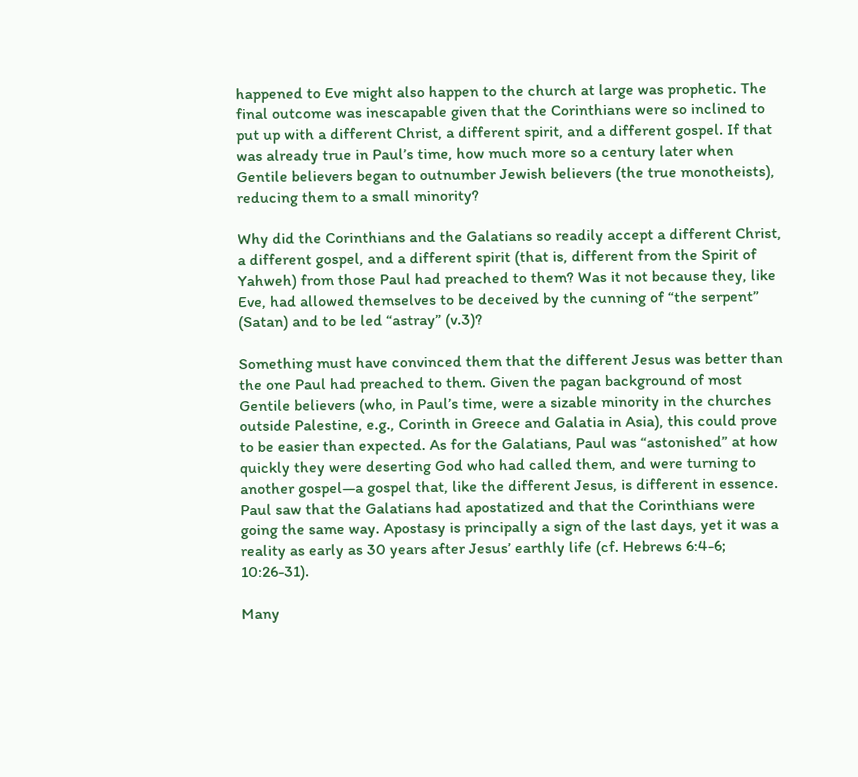happened to Eve might also happen to the church at large was prophetic. The final outcome was inescapable given that the Corinthians were so inclined to put up with a different Christ, a different spirit, and a different gospel. If that was already true in Paul’s time, how much more so a century later when Gentile believers began to outnumber Jewish believers (the true monotheists), reducing them to a small minority?

Why did the Corinthians and the Galatians so readily accept a different Christ, a different gospel, and a different spirit (that is, different from the Spirit of Yahweh) from those Paul had preached to them? Was it not because they, like Eve, had allowed themselves to be deceived by the cunning of “the serpent” (Satan) and to be led “astray” (v.3)?

Something must have convinced them that the different Jesus was better than the one Paul had preached to them. Given the pagan background of most Gentile believers (who, in Paul’s time, were a sizable minority in the churches outside Palestine, e.g., Corinth in Greece and Galatia in Asia), this could prove to be easier than expected. As for the Galatians, Paul was “astonished” at how quickly they were deserting God who had called them, and were turning to another gospel—a gospel that, like the different Jesus, is different in essence. Paul saw that the Galatians had apostatized and that the Corinthians were going the same way. Apostasy is principally a sign of the last days, yet it was a reality as early as 30 years after Jesus’ earthly life (cf. Hebrews 6:4-6; 10:26-31).

Many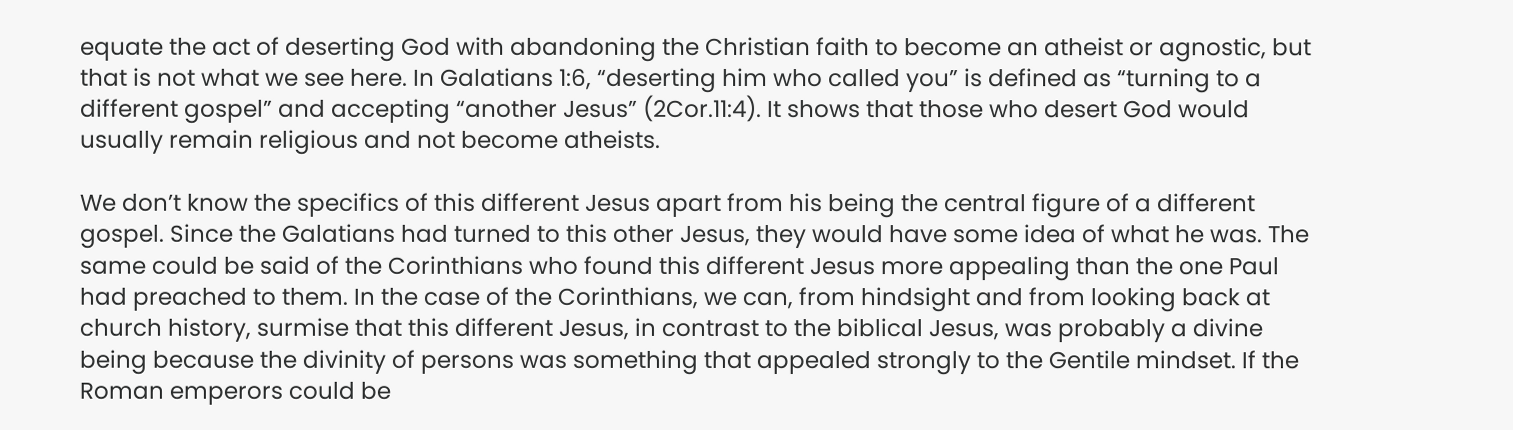equate the act of deserting God with abandoning the Christian faith to become an atheist or agnostic, but that is not what we see here. In Galatians 1:6, “deserting him who called you” is defined as “turning to a different gospel” and accepting “another Jesus” (2Cor.11:4). It shows that those who desert God would usually remain religious and not become atheists.

We don’t know the specifics of this different Jesus apart from his being the central figure of a different gospel. Since the Galatians had turned to this other Jesus, they would have some idea of what he was. The same could be said of the Corinthians who found this different Jesus more appealing than the one Paul had preached to them. In the case of the Corinthians, we can, from hindsight and from looking back at church history, surmise that this different Jesus, in contrast to the biblical Jesus, was probably a divine being because the divinity of persons was something that appealed strongly to the Gentile mindset. If the Roman emperors could be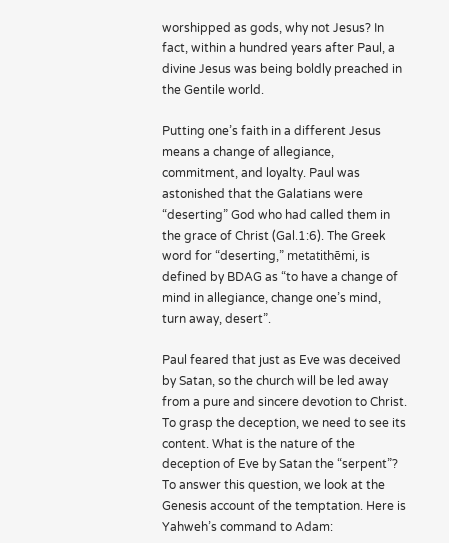worshipped as gods, why not Jesus? In fact, within a hundred years after Paul, a divine Jesus was being boldly preached in the Gentile world.

Putting one’s faith in a different Jesus means a change of allegiance, commitment, and loyalty. Paul was astonished that the Galatians were “deserting” God who had called them in the grace of Christ (Gal.1:6). The Greek word for “deserting,” metatithēmi, is defined by BDAG as “to have a change of mind in allegiance, change one’s mind, turn away, desert”.

Paul feared that just as Eve was deceived by Satan, so the church will be led away from a pure and sincere devotion to Christ. To grasp the deception, we need to see its content. What is the nature of the deception of Eve by Satan the “serpent”? To answer this question, we look at the Genesis account of the temptation. Here is Yahweh’s command to Adam: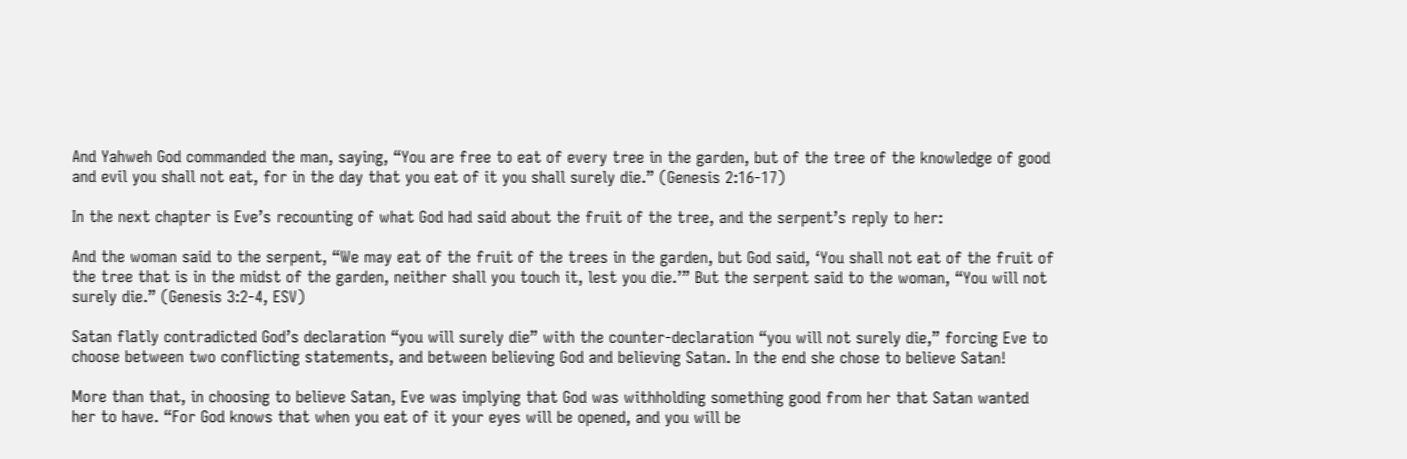And Yahweh God commanded the man, saying, “You are free to eat of every tree in the garden, but of the tree of the knowledge of good and evil you shall not eat, for in the day that you eat of it you shall surely die.” (Genesis 2:16-17)

In the next chapter is Eve’s recounting of what God had said about the fruit of the tree, and the serpent’s reply to her:

And the woman said to the serpent, “We may eat of the fruit of the trees in the garden, but God said, ‘You shall not eat of the fruit of the tree that is in the midst of the garden, neither shall you touch it, lest you die.’” But the serpent said to the woman, “You will not surely die.” (Genesis 3:2-4, ESV)

Satan flatly contradicted God’s declaration “you will surely die” with the counter-declaration “you will not surely die,” forcing Eve to choose between two conflicting statements, and between believing God and believing Satan. In the end she chose to believe Satan!

More than that, in choosing to believe Satan, Eve was implying that God was withholding something good from her that Satan wanted her to have. “For God knows that when you eat of it your eyes will be opened, and you will be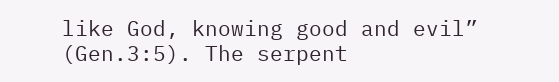like God, knowing good and evil” (Gen.3:5). The serpent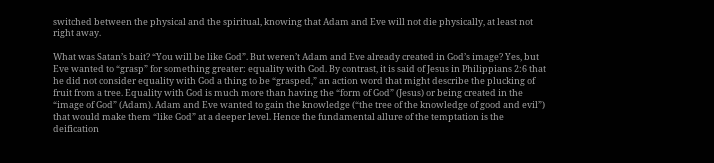switched between the physical and the spiritual, knowing that Adam and Eve will not die physically, at least not right away.

What was Satan’s bait? “You will be like God”. But weren’t Adam and Eve already created in God’s image? Yes, but Eve wanted to “grasp” for something greater: equality with God. By contrast, it is said of Jesus in Philippians 2:6 that he did not consider equality with God a thing to be “grasped,” an action word that might describe the plucking of fruit from a tree. Equality with God is much more than having the “form of God” (Jesus) or being created in the “image of God” (Adam). Adam and Eve wanted to gain the knowledge (“the tree of the knowledge of good and evil”) that would make them “like God” at a deeper level. Hence the fundamental allure of the temptation is the deification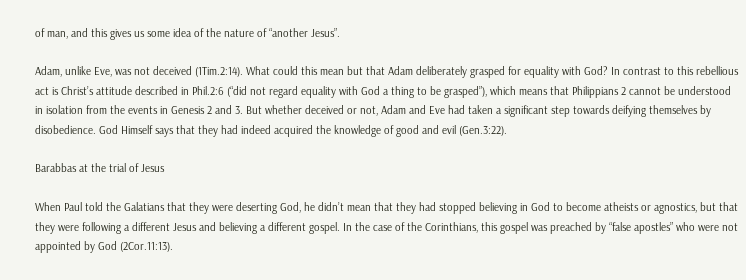of man, and this gives us some idea of the nature of “another Jesus”.

Adam, unlike Eve, was not deceived (1Tim.2:14). What could this mean but that Adam deliberately grasped for equality with God? In contrast to this rebellious act is Christ’s attitude described in Phil.2:6 (“did not regard equality with God a thing to be grasped”), which means that Philippians 2 cannot be understood in isolation from the events in Genesis 2 and 3. But whether deceived or not, Adam and Eve had taken a significant step towards deifying themselves by disobedience. God Himself says that they had indeed acquired the knowledge of good and evil (Gen.3:22).

Barabbas at the trial of Jesus

When Paul told the Galatians that they were deserting God, he didn’t mean that they had stopped believing in God to become atheists or agnostics, but that they were following a different Jesus and believing a different gospel. In the case of the Corinthians, this gospel was preached by “false apostles” who were not appointed by God (2Cor.11:13).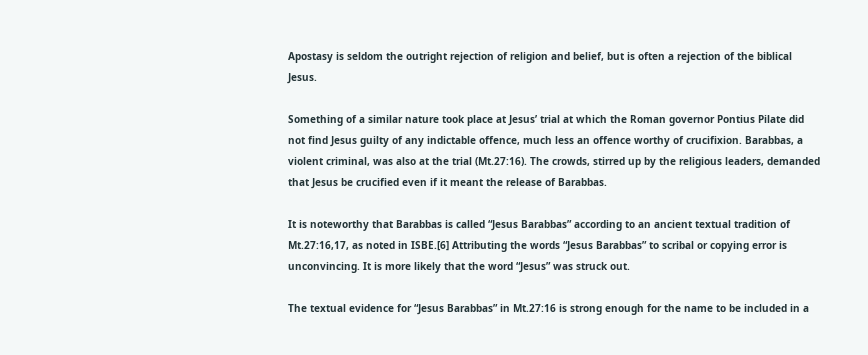Apostasy is seldom the outright rejection of religion and belief, but is often a rejection of the biblical Jesus.

Something of a similar nature took place at Jesus’ trial at which the Roman governor Pontius Pilate did not find Jesus guilty of any indictable offence, much less an offence worthy of crucifixion. Barabbas, a violent criminal, was also at the trial (Mt.27:16). The crowds, stirred up by the religious leaders, demanded that Jesus be crucified even if it meant the release of Barabbas.

It is noteworthy that Barabbas is called “Jesus Barabbas” according to an ancient textual tradition of Mt.27:16,17, as noted in ISBE.[6] Attributing the words “Jesus Barabbas” to scribal or copying error is unconvincing. It is more likely that the word “Jesus” was struck out.

The textual evidence for “Jesus Barabbas” in Mt.27:16 is strong enough for the name to be included in a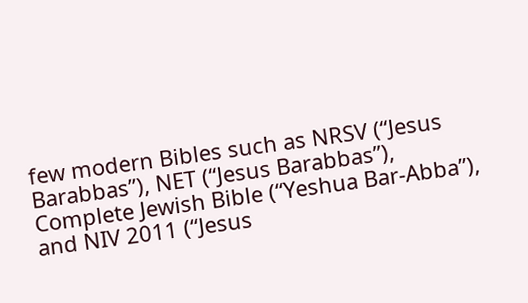few modern Bibles such as NRSV (“Jesus Barabbas”), NET (“Jesus Barabbas”), Complete Jewish Bible (“Yeshua Bar-Abba”), and NIV 2011 (“Jesus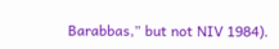Barabbas,” but not NIV 1984).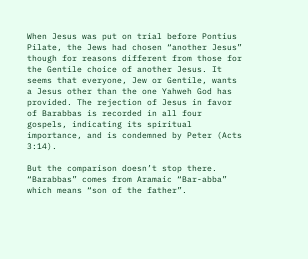When Jesus was put on trial before Pontius Pilate, the Jews had chosen “another Jesus” though for reasons different from those for the Gentile choice of another Jesus. It seems that everyone, Jew or Gentile, wants a Jesus other than the one Yahweh God has provided. The rejection of Jesus in favor of Barabbas is recorded in all four gospels, indicating its spiritual importance, and is condemned by Peter (Acts 3:14).

But the comparison doesn’t stop there. “Barabbas” comes from Aramaic “Bar-abba” which means “son of the father”.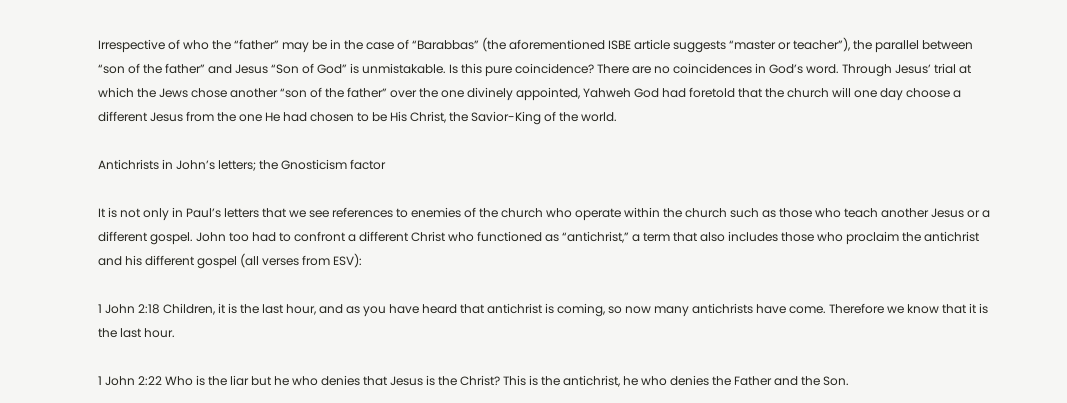Irrespective of who the “father” may be in the case of “Barabbas” (the aforementioned ISBE article suggests “master or teacher”), the parallel between “son of the father” and Jesus “Son of God” is unmistakable. Is this pure coincidence? There are no coincidences in God’s word. Through Jesus’ trial at which the Jews chose another “son of the father” over the one divinely appointed, Yahweh God had foretold that the church will one day choose a different Jesus from the one He had chosen to be His Christ, the Savior-King of the world.

Antichrists in John’s letters; the Gnosticism factor

It is not only in Paul’s letters that we see references to enemies of the church who operate within the church such as those who teach another Jesus or a different gospel. John too had to confront a different Christ who functioned as “antichrist,” a term that also includes those who proclaim the antichrist and his different gospel (all verses from ESV):

1 John 2:18 Children, it is the last hour, and as you have heard that antichrist is coming, so now many antichrists have come. Therefore we know that it is the last hour.

1 John 2:22 Who is the liar but he who denies that Jesus is the Christ? This is the antichrist, he who denies the Father and the Son.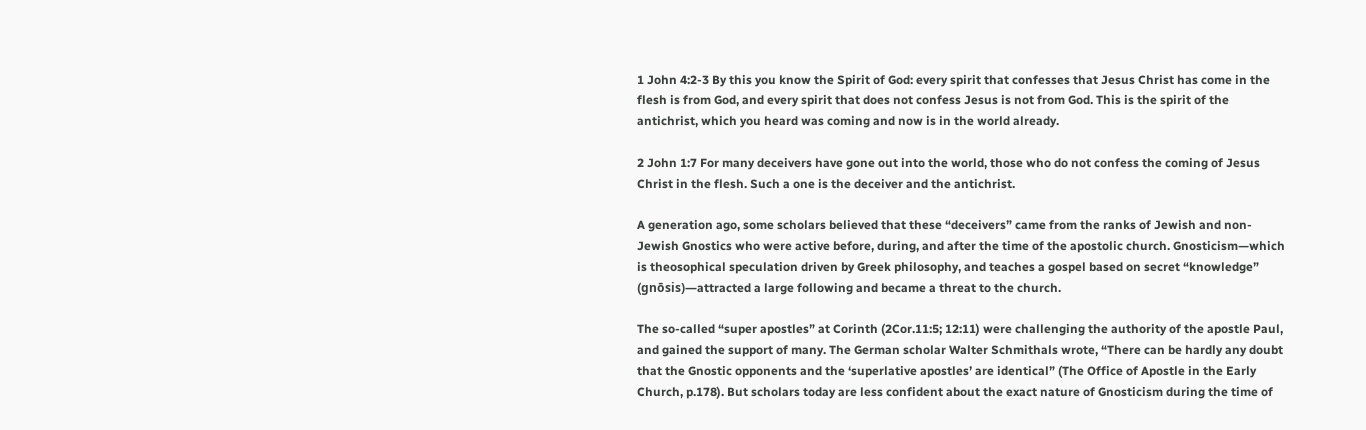1 John 4:2-3 By this you know the Spirit of God: every spirit that confesses that Jesus Christ has come in the flesh is from God, and every spirit that does not confess Jesus is not from God. This is the spirit of the antichrist, which you heard was coming and now is in the world already.

2 John 1:7 For many deceivers have gone out into the world, those who do not confess the coming of Jesus Christ in the flesh. Such a one is the deceiver and the antichrist.

A generation ago, some scholars believed that these “deceivers” came from the ranks of Jewish and non-Jewish Gnostics who were active before, during, and after the time of the apostolic church. Gnosticism—which is theosophical speculation driven by Greek philosophy, and teaches a gospel based on secret “knowledge” (gnōsis)—attracted a large following and became a threat to the church.

The so-called “super apostles” at Corinth (2Cor.11:5; 12:11) were challenging the authority of the apostle Paul, and gained the support of many. The German scholar Walter Schmithals wrote, “There can be hardly any doubt that the Gnostic opponents and the ‘superlative apostles’ are identical” (The Office of Apostle in the Early Church, p.178). But scholars today are less confident about the exact nature of Gnosticism during the time of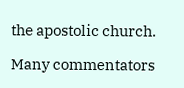the apostolic church.

Many commentators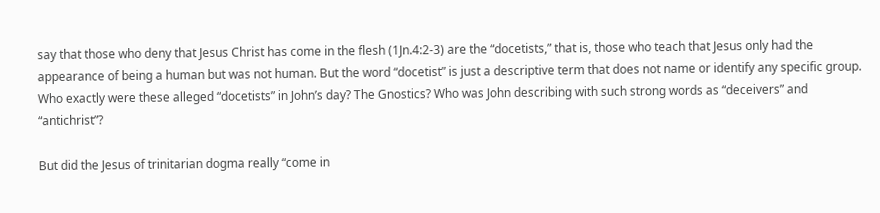say that those who deny that Jesus Christ has come in the flesh (1Jn.4:2-3) are the “docetists,” that is, those who teach that Jesus only had the appearance of being a human but was not human. But the word “docetist” is just a descriptive term that does not name or identify any specific group. Who exactly were these alleged “docetists” in John’s day? The Gnostics? Who was John describing with such strong words as “deceivers” and “antichrist”?

But did the Jesus of trinitarian dogma really “come in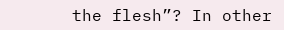the flesh”? In other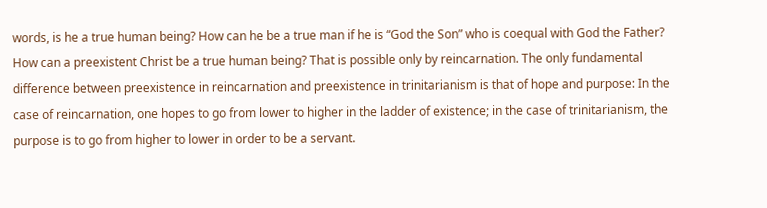words, is he a true human being? How can he be a true man if he is “God the Son” who is coequal with God the Father? How can a preexistent Christ be a true human being? That is possible only by reincarnation. The only fundamental difference between preexistence in reincarnation and preexistence in trinitarianism is that of hope and purpose: In the case of reincarnation, one hopes to go from lower to higher in the ladder of existence; in the case of trinitarianism, the purpose is to go from higher to lower in order to be a servant.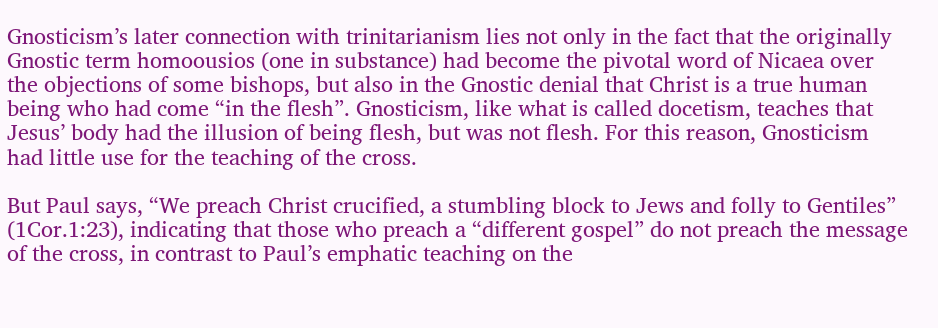Gnosticism’s later connection with trinitarianism lies not only in the fact that the originally Gnostic term homoousios (one in substance) had become the pivotal word of Nicaea over the objections of some bishops, but also in the Gnostic denial that Christ is a true human being who had come “in the flesh”. Gnosticism, like what is called docetism, teaches that Jesus’ body had the illusion of being flesh, but was not flesh. For this reason, Gnosticism had little use for the teaching of the cross.

But Paul says, “We preach Christ crucified, a stumbling block to Jews and folly to Gentiles” (1Cor.1:23), indicating that those who preach a “different gospel” do not preach the message of the cross, in contrast to Paul’s emphatic teaching on the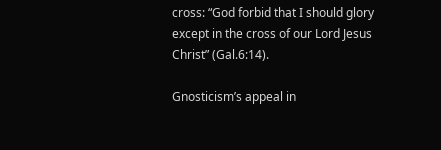cross: “God forbid that I should glory except in the cross of our Lord Jesus Christ” (Gal.6:14).

Gnosticism’s appeal in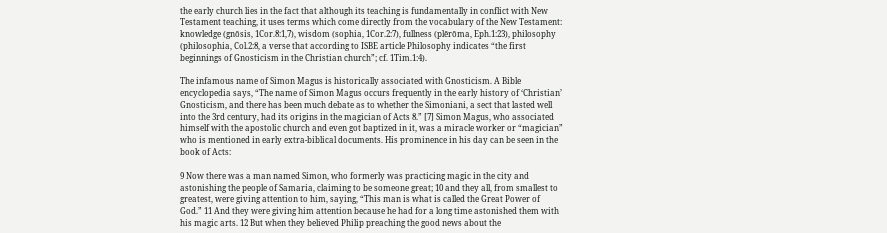the early church lies in the fact that although its teaching is fundamentally in conflict with New Testament teaching, it uses terms which come directly from the vocabulary of the New Testament: knowledge (gnōsis, 1Cor.8:1,7), wisdom (sophia, 1Cor.2:7), fullness (plērōma, Eph.1:23), philosophy (philosophia, Col.2:8, a verse that according to ISBE article Philosophy indicates “the first beginnings of Gnosticism in the Christian church”; cf. 1Tim.1:4).

The infamous name of Simon Magus is historically associated with Gnosticism. A Bible encyclopedia says, “The name of Simon Magus occurs frequently in the early history of ‘Christian’ Gnosticism, and there has been much debate as to whether the Simoniani, a sect that lasted well into the 3rd century, had its origins in the magician of Acts 8.” [7] Simon Magus, who associated himself with the apostolic church and even got baptized in it, was a miracle worker or “magician” who is mentioned in early extra-biblical documents. His prominence in his day can be seen in the book of Acts:

9 Now there was a man named Simon, who formerly was practicing magic in the city and astonishing the people of Samaria, claiming to be someone great; 10 and they all, from smallest to greatest, were giving attention to him, saying, “This man is what is called the Great Power of God.” 11 And they were giving him attention because he had for a long time astonished them with his magic arts. 12 But when they believed Philip preaching the good news about the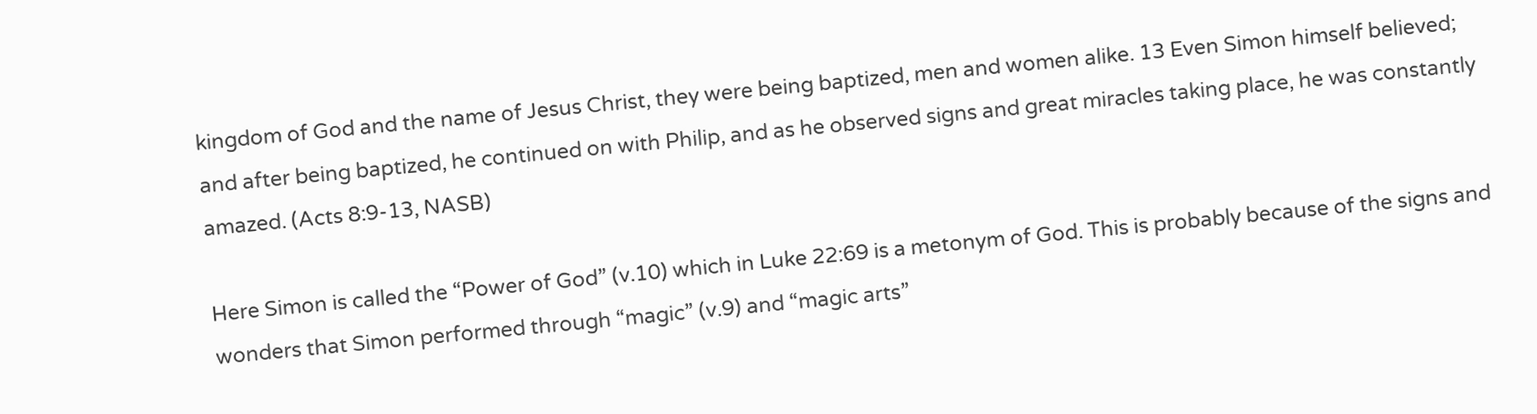kingdom of God and the name of Jesus Christ, they were being baptized, men and women alike. 13 Even Simon himself believed; and after being baptized, he continued on with Philip, and as he observed signs and great miracles taking place, he was constantly amazed. (Acts 8:9-13, NASB)

Here Simon is called the “Power of God” (v.10) which in Luke 22:69 is a metonym of God. This is probably because of the signs and wonders that Simon performed through “magic” (v.9) and “magic arts”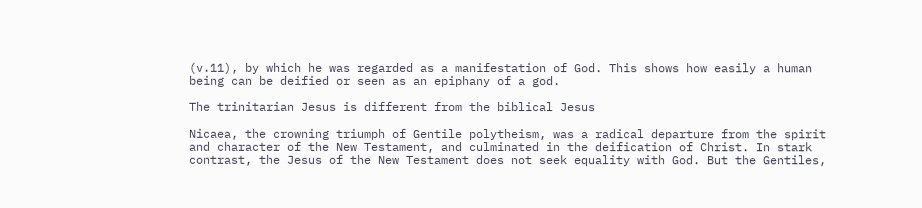(v.11), by which he was regarded as a manifestation of God. This shows how easily a human being can be deified or seen as an epiphany of a god.

The trinitarian Jesus is different from the biblical Jesus

Nicaea, the crowning triumph of Gentile polytheism, was a radical departure from the spirit and character of the New Testament, and culminated in the deification of Christ. In stark contrast, the Jesus of the New Testament does not seek equality with God. But the Gentiles,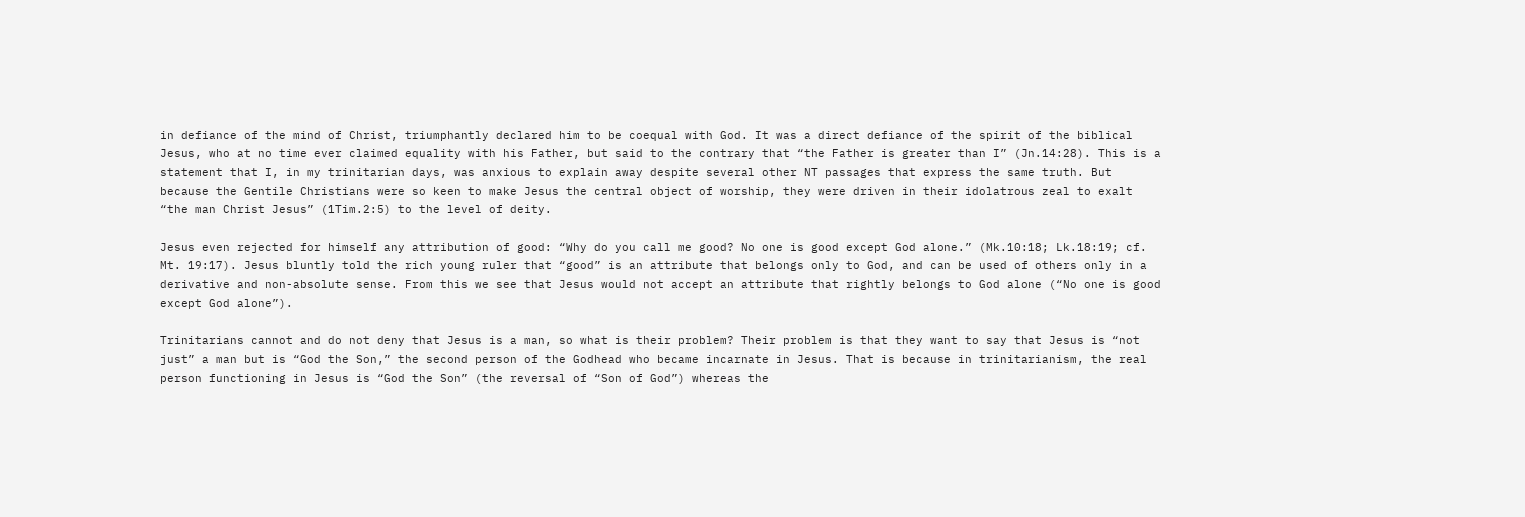in defiance of the mind of Christ, triumphantly declared him to be coequal with God. It was a direct defiance of the spirit of the biblical Jesus, who at no time ever claimed equality with his Father, but said to the contrary that “the Father is greater than I” (Jn.14:28). This is a statement that I, in my trinitarian days, was anxious to explain away despite several other NT passages that express the same truth. But because the Gentile Christians were so keen to make Jesus the central object of worship, they were driven in their idolatrous zeal to exalt “the man Christ Jesus” (1Tim.2:5) to the level of deity.

Jesus even rejected for himself any attribution of good: “Why do you call me good? No one is good except God alone.” (Mk.10:18; Lk.18:19; cf. Mt. 19:17). Jesus bluntly told the rich young ruler that “good” is an attribute that belongs only to God, and can be used of others only in a derivative and non-absolute sense. From this we see that Jesus would not accept an attribute that rightly belongs to God alone (“No one is good except God alone”).

Trinitarians cannot and do not deny that Jesus is a man, so what is their problem? Their problem is that they want to say that Jesus is “not just” a man but is “God the Son,” the second person of the Godhead who became incarnate in Jesus. That is because in trinitarianism, the real person functioning in Jesus is “God the Son” (the reversal of “Son of God”) whereas the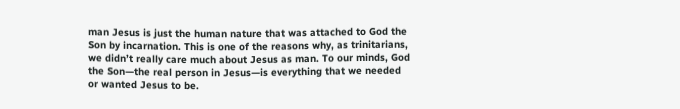man Jesus is just the human nature that was attached to God the Son by incarnation. This is one of the reasons why, as trinitarians, we didn’t really care much about Jesus as man. To our minds, God the Son—the real person in Jesus—is everything that we needed or wanted Jesus to be.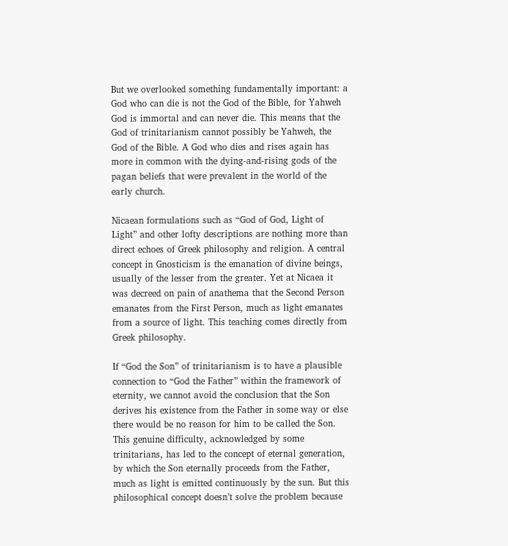But we overlooked something fundamentally important: a God who can die is not the God of the Bible, for Yahweh God is immortal and can never die. This means that the God of trinitarianism cannot possibly be Yahweh, the God of the Bible. A God who dies and rises again has more in common with the dying-and-rising gods of the pagan beliefs that were prevalent in the world of the early church.

Nicaean formulations such as “God of God, Light of Light” and other lofty descriptions are nothing more than direct echoes of Greek philosophy and religion. A central concept in Gnosticism is the emanation of divine beings, usually of the lesser from the greater. Yet at Nicaea it was decreed on pain of anathema that the Second Person emanates from the First Person, much as light emanates from a source of light. This teaching comes directly from Greek philosophy.

If “God the Son” of trinitarianism is to have a plausible connection to “God the Father” within the framework of eternity, we cannot avoid the conclusion that the Son derives his existence from the Father in some way or else there would be no reason for him to be called the Son. This genuine difficulty, acknowledged by some trinitarians, has led to the concept of eternal generation, by which the Son eternally proceeds from the Father, much as light is emitted continuously by the sun. But this philosophical concept doesn’t solve the problem because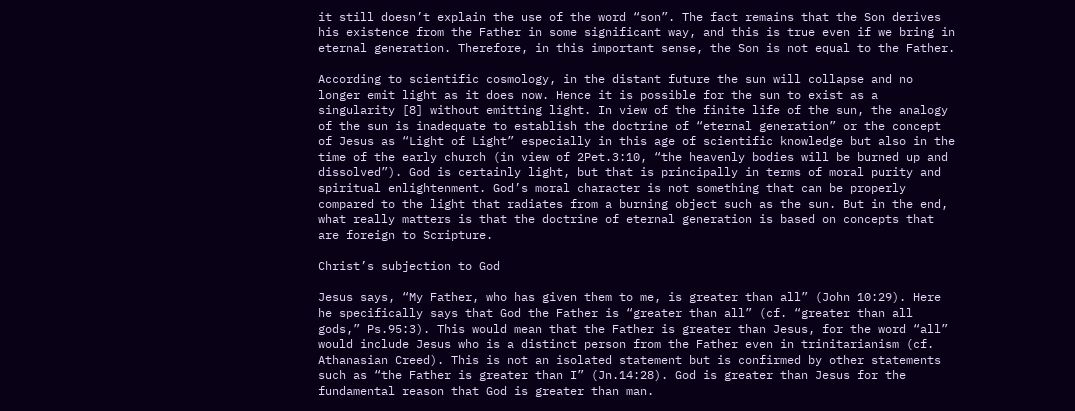it still doesn’t explain the use of the word “son”. The fact remains that the Son derives his existence from the Father in some significant way, and this is true even if we bring in eternal generation. Therefore, in this important sense, the Son is not equal to the Father.

According to scientific cosmology, in the distant future the sun will collapse and no longer emit light as it does now. Hence it is possible for the sun to exist as a singularity [8] without emitting light. In view of the finite life of the sun, the analogy of the sun is inadequate to establish the doctrine of “eternal generation” or the concept of Jesus as “Light of Light” especially in this age of scientific knowledge but also in the time of the early church (in view of 2Pet.3:10, “the heavenly bodies will be burned up and dissolved”). God is certainly light, but that is principally in terms of moral purity and spiritual enlightenment. God’s moral character is not something that can be properly compared to the light that radiates from a burning object such as the sun. But in the end, what really matters is that the doctrine of eternal generation is based on concepts that are foreign to Scripture.

Christ’s subjection to God

Jesus says, “My Father, who has given them to me, is greater than all” (John 10:29). Here he specifically says that God the Father is “greater than all” (cf. “greater than all gods,” Ps.95:3). This would mean that the Father is greater than Jesus, for the word “all” would include Jesus who is a distinct person from the Father even in trinitarianism (cf. Athanasian Creed). This is not an isolated statement but is confirmed by other statements such as “the Father is greater than I” (Jn.14:28). God is greater than Jesus for the fundamental reason that God is greater than man.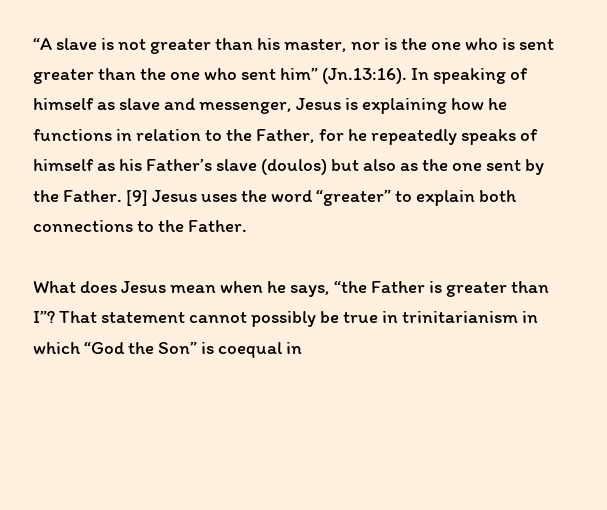“A slave is not greater than his master, nor is the one who is sent greater than the one who sent him” (Jn.13:16). In speaking of himself as slave and messenger, Jesus is explaining how he functions in relation to the Father, for he repeatedly speaks of himself as his Father’s slave (doulos) but also as the one sent by the Father. [9] Jesus uses the word “greater” to explain both connections to the Father.

What does Jesus mean when he says, “the Father is greater than I”? That statement cannot possibly be true in trinitarianism in which “God the Son” is coequal in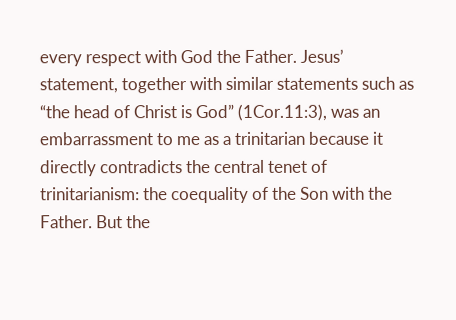every respect with God the Father. Jesus’ statement, together with similar statements such as “the head of Christ is God” (1Cor.11:3), was an embarrassment to me as a trinitarian because it directly contradicts the central tenet of trinitarianism: the coequality of the Son with the Father. But the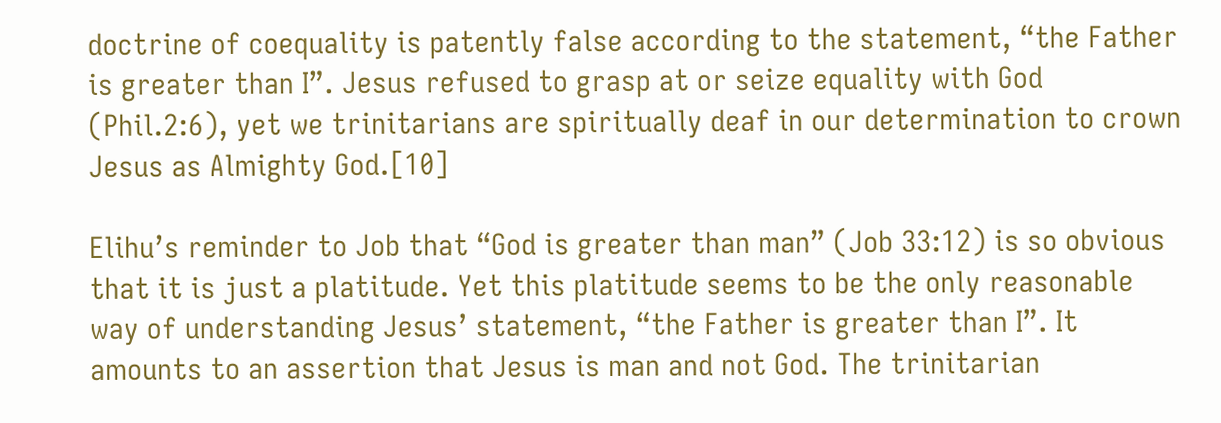doctrine of coequality is patently false according to the statement, “the Father is greater than I”. Jesus refused to grasp at or seize equality with God (Phil.2:6), yet we trinitarians are spiritually deaf in our determination to crown Jesus as Almighty God.[10]

Elihu’s reminder to Job that “God is greater than man” (Job 33:12) is so obvious that it is just a platitude. Yet this platitude seems to be the only reasonable way of understanding Jesus’ statement, “the Father is greater than I”. It amounts to an assertion that Jesus is man and not God. The trinitarian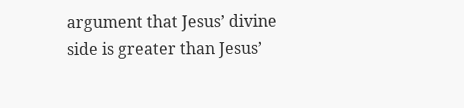argument that Jesus’ divine side is greater than Jesus’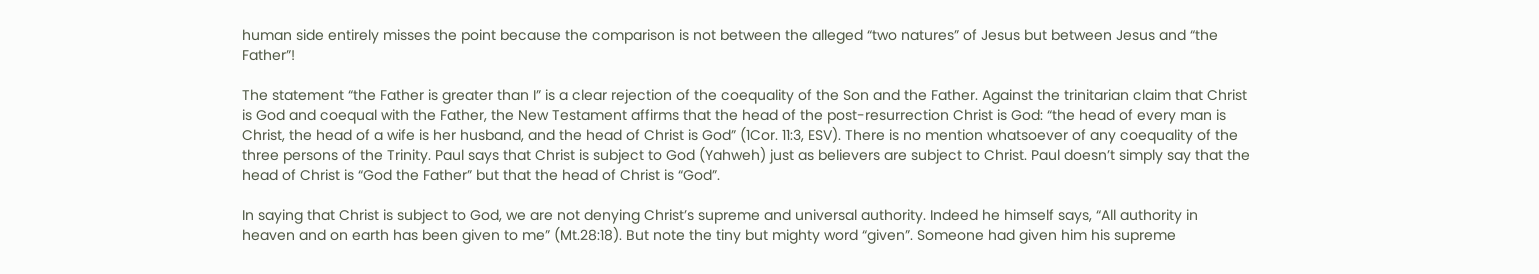human side entirely misses the point because the comparison is not between the alleged “two natures” of Jesus but between Jesus and “the Father”!

The statement “the Father is greater than I” is a clear rejection of the coequality of the Son and the Father. Against the trinitarian claim that Christ is God and coequal with the Father, the New Testament affirms that the head of the post-resurrection Christ is God: “the head of every man is Christ, the head of a wife is her husband, and the head of Christ is God” (1Cor. 11:3, ESV). There is no mention whatsoever of any coequality of the three persons of the Trinity. Paul says that Christ is subject to God (Yahweh) just as believers are subject to Christ. Paul doesn’t simply say that the head of Christ is “God the Father” but that the head of Christ is “God”.

In saying that Christ is subject to God, we are not denying Christ’s supreme and universal authority. Indeed he himself says, “All authority in heaven and on earth has been given to me” (Mt.28:18). But note the tiny but mighty word “given”. Someone had given him his supreme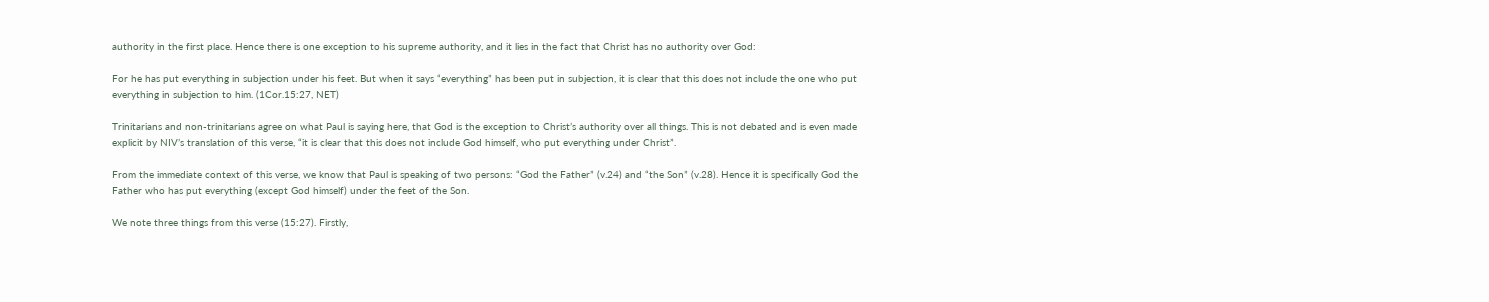authority in the first place. Hence there is one exception to his supreme authority, and it lies in the fact that Christ has no authority over God:

For he has put everything in subjection under his feet. But when it says “everything” has been put in subjection, it is clear that this does not include the one who put everything in subjection to him. (1Cor.15:27, NET)

Trinitarians and non-trinitarians agree on what Paul is saying here, that God is the exception to Christ’s authority over all things. This is not debated and is even made explicit by NIV’s translation of this verse, “it is clear that this does not include God himself, who put everything under Christ”.

From the immediate context of this verse, we know that Paul is speaking of two persons: “God the Father” (v.24) and “the Son” (v.28). Hence it is specifically God the Father who has put everything (except God himself) under the feet of the Son.

We note three things from this verse (15:27). Firstly,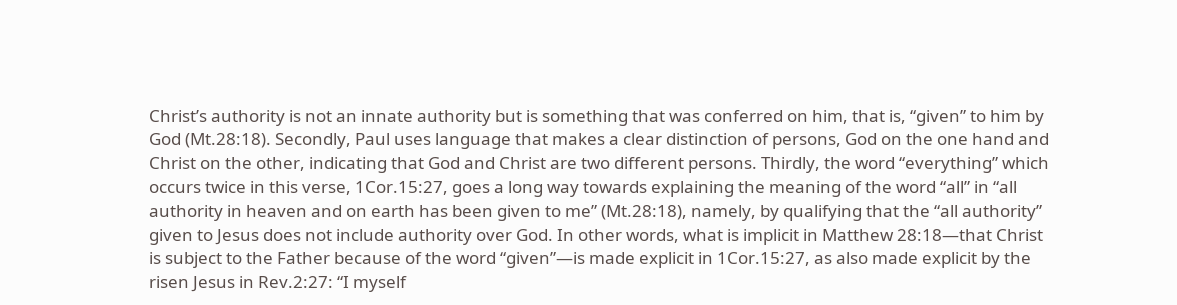Christ’s authority is not an innate authority but is something that was conferred on him, that is, “given” to him by God (Mt.28:18). Secondly, Paul uses language that makes a clear distinction of persons, God on the one hand and Christ on the other, indicating that God and Christ are two different persons. Thirdly, the word “everything” which occurs twice in this verse, 1Cor.15:27, goes a long way towards explaining the meaning of the word “all” in “all authority in heaven and on earth has been given to me” (Mt.28:18), namely, by qualifying that the “all authority” given to Jesus does not include authority over God. In other words, what is implicit in Matthew 28:18—that Christ is subject to the Father because of the word “given”—is made explicit in 1Cor.15:27, as also made explicit by the risen Jesus in Rev.2:27: “I myself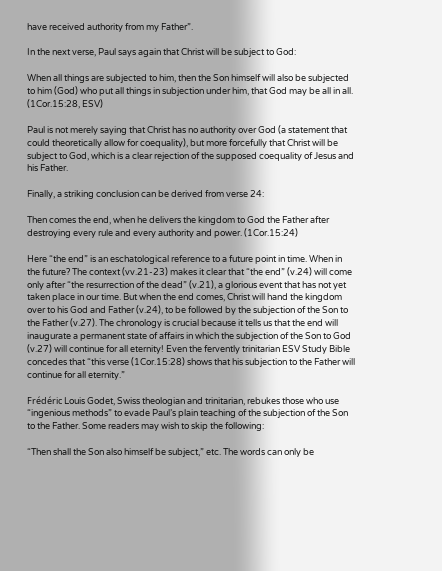have received authority from my Father”.

In the next verse, Paul says again that Christ will be subject to God:

When all things are subjected to him, then the Son himself will also be subjected to him (God) who put all things in subjection under him, that God may be all in all. (1Cor.15:28, ESV)

Paul is not merely saying that Christ has no authority over God (a statement that could theoretically allow for coequality), but more forcefully that Christ will be subject to God, which is a clear rejection of the supposed coequality of Jesus and his Father.

Finally, a striking conclusion can be derived from verse 24:

Then comes the end, when he delivers the kingdom to God the Father after destroying every rule and every authority and power. (1Cor.15:24)

Here “the end” is an eschatological reference to a future point in time. When in the future? The context (vv.21-23) makes it clear that “the end” (v.24) will come only after “the resurrection of the dead” (v.21), a glorious event that has not yet taken place in our time. But when the end comes, Christ will hand the kingdom over to his God and Father (v.24), to be followed by the subjection of the Son to the Father (v.27). The chronology is crucial because it tells us that the end will inaugurate a permanent state of affairs in which the subjection of the Son to God (v.27) will continue for all eternity! Even the fervently trinitarian ESV Study Bible concedes that “this verse (1Cor.15:28) shows that his subjection to the Father will continue for all eternity.”

Frédéric Louis Godet, Swiss theologian and trinitarian, rebukes those who use “ingenious methods” to evade Paul’s plain teaching of the subjection of the Son to the Father. Some readers may wish to skip the following:

“Then shall the Son also himself be subject,” etc. The words can only be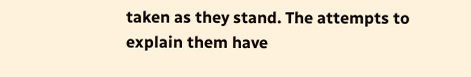taken as they stand. The attempts to explain them have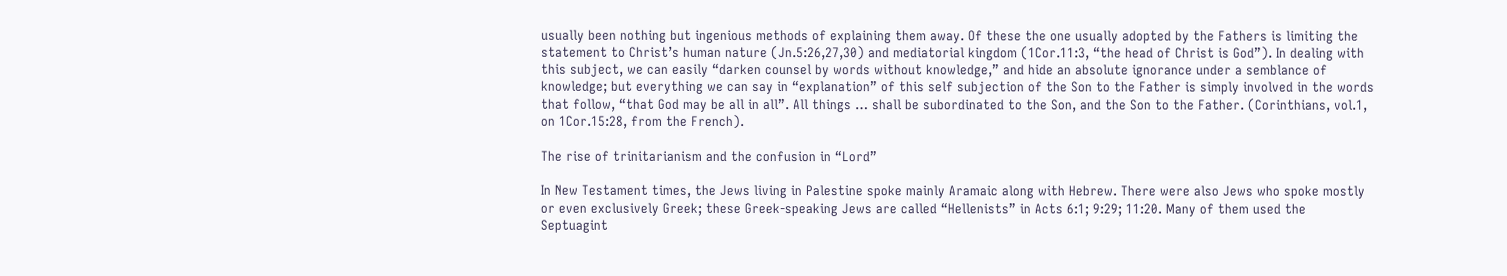usually been nothing but ingenious methods of explaining them away. Of these the one usually adopted by the Fathers is limiting the statement to Christ’s human nature (Jn.5:26,27,30) and mediatorial kingdom (1Cor.11:3, “the head of Christ is God”). In dealing with this subject, we can easily “darken counsel by words without knowledge,” and hide an absolute ignorance under a semblance of knowledge; but everything we can say in “explanation” of this self subjection of the Son to the Father is simply involved in the words that follow, “that God may be all in all”. All things … shall be subordinated to the Son, and the Son to the Father. (Corinthians, vol.1, on 1Cor.15:28, from the French).

The rise of trinitarianism and the confusion in “Lord”

In New Testament times, the Jews living in Palestine spoke mainly Aramaic along with Hebrew. There were also Jews who spoke mostly or even exclusively Greek; these Greek-speaking Jews are called “Hellenists” in Acts 6:1; 9:29; 11:20. Many of them used the Septuagint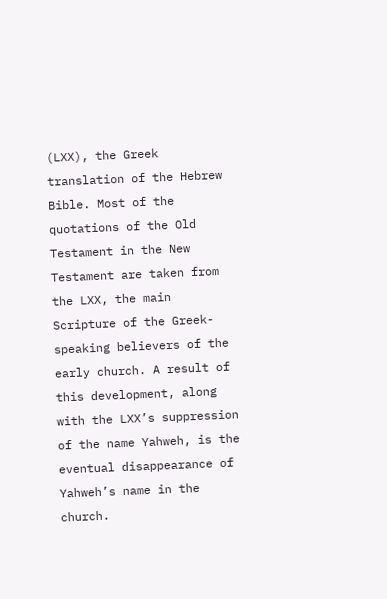(LXX), the Greek translation of the Hebrew Bible. Most of the quotations of the Old Testament in the New Testament are taken from the LXX, the main Scripture of the Greek-speaking believers of the early church. A result of this development, along with the LXX’s suppression of the name Yahweh, is the eventual disappearance of Yahweh’s name in the church.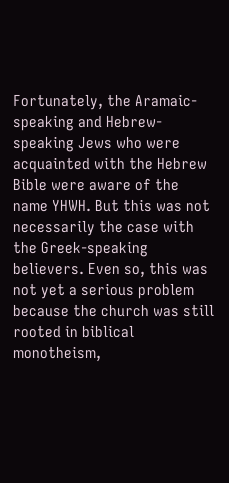Fortunately, the Aramaic-speaking and Hebrew-speaking Jews who were acquainted with the Hebrew Bible were aware of the name YHWH. But this was not necessarily the case with the Greek-speaking believers. Even so, this was not yet a serious problem because the church was still rooted in biblical monotheism,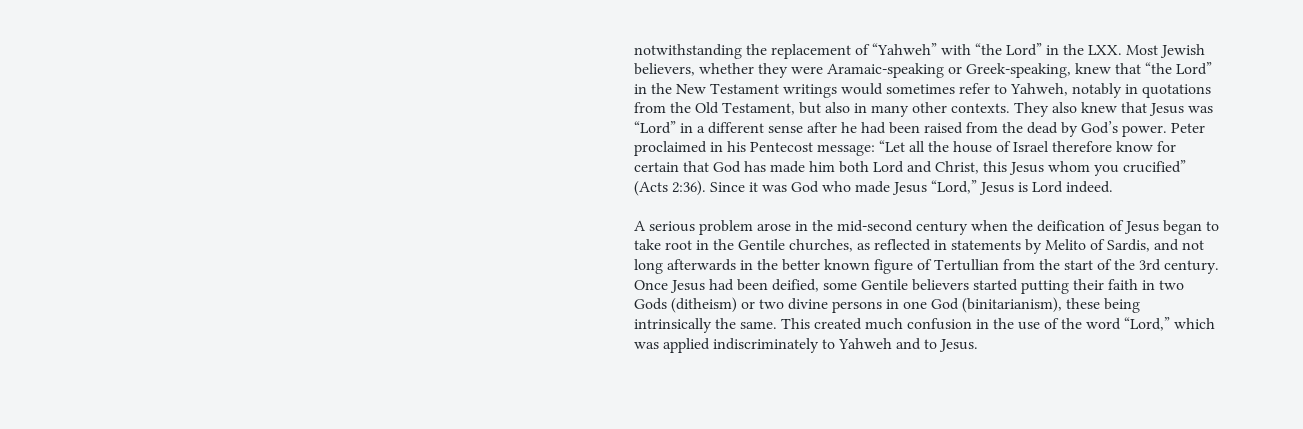notwithstanding the replacement of “Yahweh” with “the Lord” in the LXX. Most Jewish believers, whether they were Aramaic-speaking or Greek-speaking, knew that “the Lord” in the New Testament writings would sometimes refer to Yahweh, notably in quotations from the Old Testament, but also in many other contexts. They also knew that Jesus was “Lord” in a different sense after he had been raised from the dead by God’s power. Peter proclaimed in his Pentecost message: “Let all the house of Israel therefore know for certain that God has made him both Lord and Christ, this Jesus whom you crucified” (Acts 2:36). Since it was God who made Jesus “Lord,” Jesus is Lord indeed.

A serious problem arose in the mid-second century when the deification of Jesus began to take root in the Gentile churches, as reflected in statements by Melito of Sardis, and not long afterwards in the better known figure of Tertullian from the start of the 3rd century. Once Jesus had been deified, some Gentile believers started putting their faith in two Gods (ditheism) or two divine persons in one God (binitarianism), these being intrinsically the same. This created much confusion in the use of the word “Lord,” which was applied indiscriminately to Yahweh and to Jesus.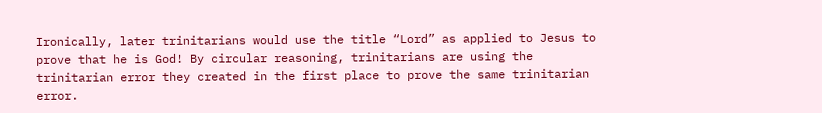Ironically, later trinitarians would use the title “Lord” as applied to Jesus to prove that he is God! By circular reasoning, trinitarians are using the trinitarian error they created in the first place to prove the same trinitarian error.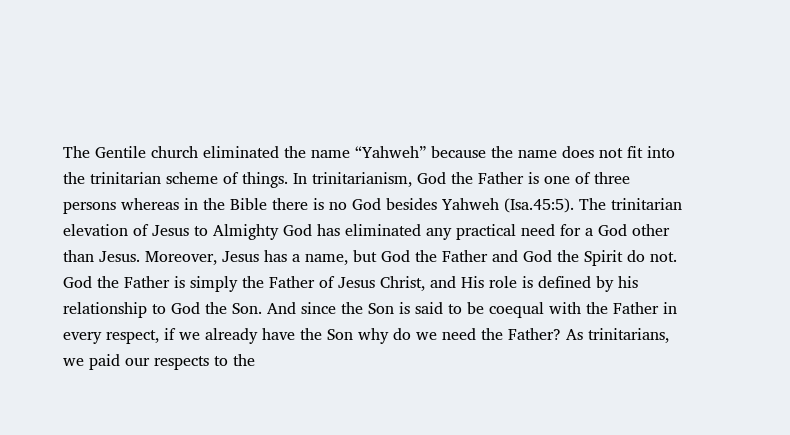The Gentile church eliminated the name “Yahweh” because the name does not fit into the trinitarian scheme of things. In trinitarianism, God the Father is one of three persons whereas in the Bible there is no God besides Yahweh (Isa.45:5). The trinitarian elevation of Jesus to Almighty God has eliminated any practical need for a God other than Jesus. Moreover, Jesus has a name, but God the Father and God the Spirit do not. God the Father is simply the Father of Jesus Christ, and His role is defined by his relationship to God the Son. And since the Son is said to be coequal with the Father in every respect, if we already have the Son why do we need the Father? As trinitarians, we paid our respects to the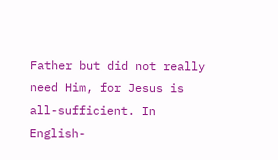Father but did not really need Him, for Jesus is all-sufficient. In English-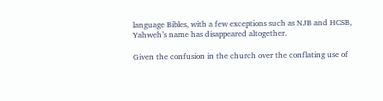language Bibles, with a few exceptions such as NJB and HCSB, Yahweh’s name has disappeared altogether.

Given the confusion in the church over the conflating use of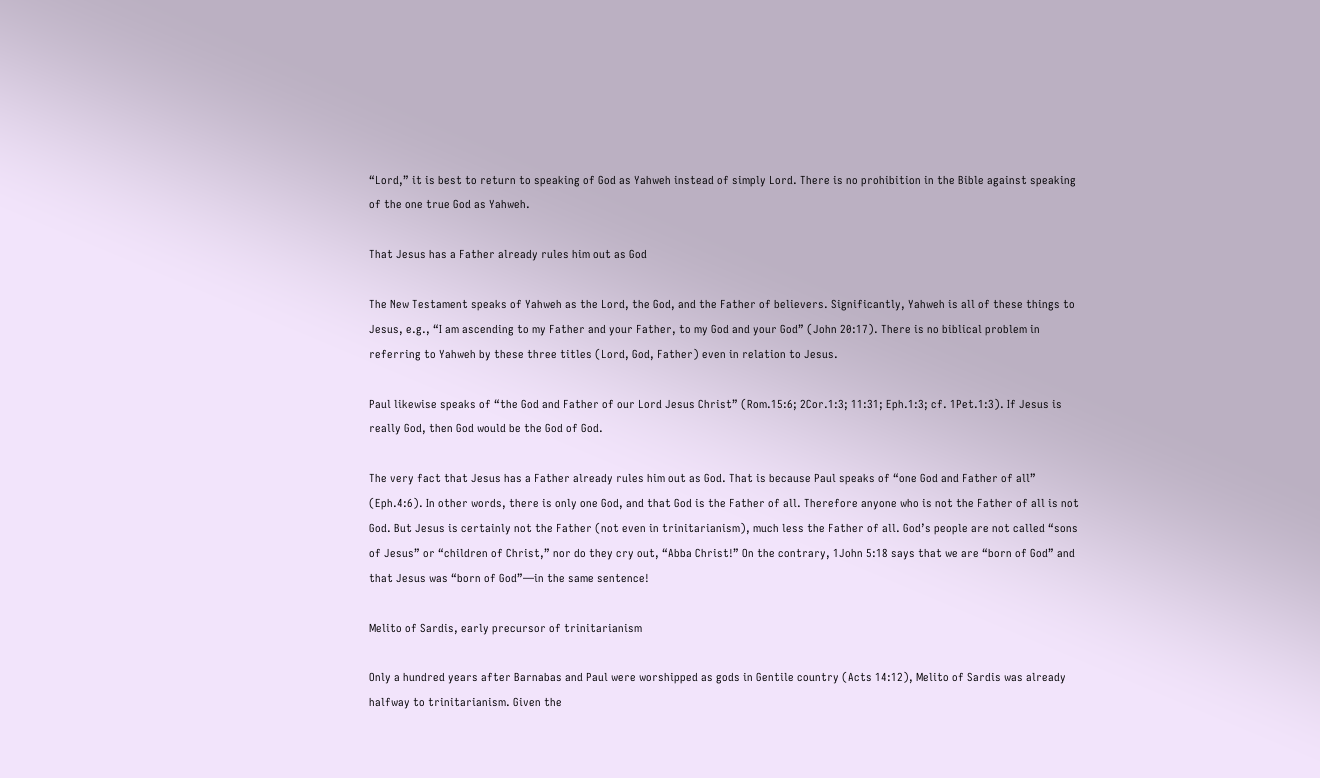“Lord,” it is best to return to speaking of God as Yahweh instead of simply Lord. There is no prohibition in the Bible against speaking of the one true God as Yahweh.

That Jesus has a Father already rules him out as God

The New Testament speaks of Yahweh as the Lord, the God, and the Father of believers. Significantly, Yahweh is all of these things to Jesus, e.g., “I am ascending to my Father and your Father, to my God and your God” (John 20:17). There is no biblical problem in referring to Yahweh by these three titles (Lord, God, Father) even in relation to Jesus.

Paul likewise speaks of “the God and Father of our Lord Jesus Christ” (Rom.15:6; 2Cor.1:3; 11:31; Eph.1:3; cf. 1Pet.1:3). If Jesus is really God, then God would be the God of God.

The very fact that Jesus has a Father already rules him out as God. That is because Paul speaks of “one God and Father of all” (Eph.4:6). In other words, there is only one God, and that God is the Father of all. Therefore anyone who is not the Father of all is not God. But Jesus is certainly not the Father (not even in trinitarianism), much less the Father of all. God’s people are not called “sons of Jesus” or “children of Christ,” nor do they cry out, “Abba Christ!” On the contrary, 1John 5:18 says that we are “born of God” and that Jesus was “born of God”—in the same sentence!

Melito of Sardis, early precursor of trinitarianism

Only a hundred years after Barnabas and Paul were worshipped as gods in Gentile country (Acts 14:12), Melito of Sardis was already halfway to trinitarianism. Given the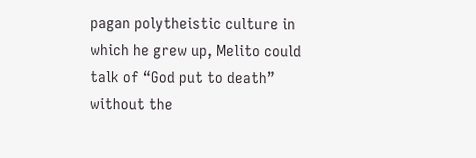pagan polytheistic culture in which he grew up, Melito could talk of “God put to death” without the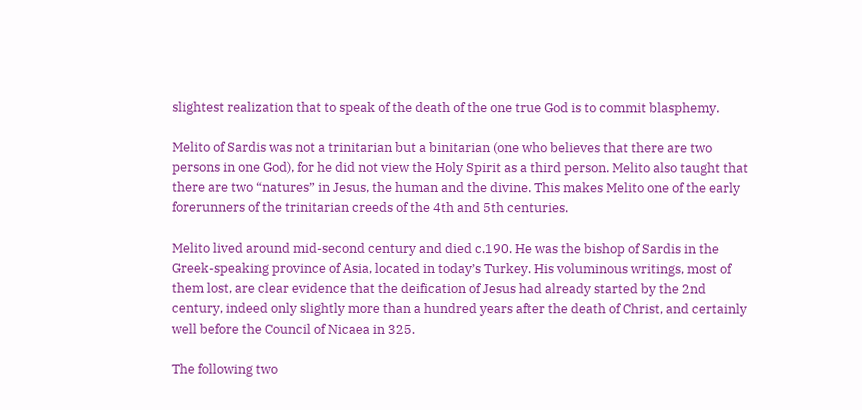slightest realization that to speak of the death of the one true God is to commit blasphemy.

Melito of Sardis was not a trinitarian but a binitarian (one who believes that there are two persons in one God), for he did not view the Holy Spirit as a third person. Melito also taught that there are two “natures” in Jesus, the human and the divine. This makes Melito one of the early forerunners of the trinitarian creeds of the 4th and 5th centuries.

Melito lived around mid-second century and died c.190. He was the bishop of Sardis in the Greek-speaking province of Asia, located in today’s Turkey. His voluminous writings, most of them lost, are clear evidence that the deification of Jesus had already started by the 2nd century, indeed only slightly more than a hundred years after the death of Christ, and certainly well before the Council of Nicaea in 325.

The following two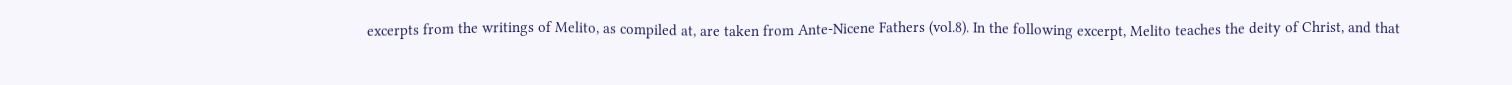excerpts from the writings of Melito, as compiled at, are taken from Ante-Nicene Fathers (vol.8). In the following excerpt, Melito teaches the deity of Christ, and that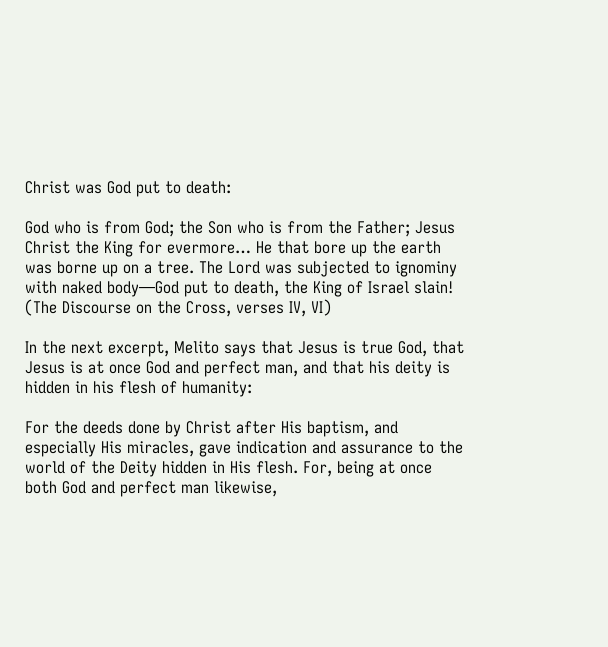Christ was God put to death:

God who is from God; the Son who is from the Father; Jesus Christ the King for evermore… He that bore up the earth was borne up on a tree. The Lord was subjected to ignominy with naked body—God put to death, the King of Israel slain! (The Discourse on the Cross, verses IV, VI)

In the next excerpt, Melito says that Jesus is true God, that Jesus is at once God and perfect man, and that his deity is hidden in his flesh of humanity:

For the deeds done by Christ after His baptism, and especially His miracles, gave indication and assurance to the world of the Deity hidden in His flesh. For, being at once both God and perfect man likewise,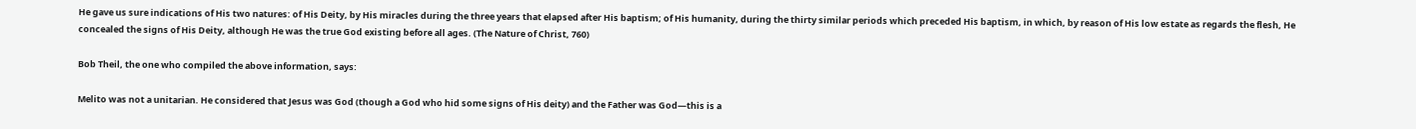He gave us sure indications of His two natures: of His Deity, by His miracles during the three years that elapsed after His baptism; of His humanity, during the thirty similar periods which preceded His baptism, in which, by reason of His low estate as regards the flesh, He concealed the signs of His Deity, although He was the true God existing before all ages. (The Nature of Christ, 760)

Bob Theil, the one who compiled the above information, says:

Melito was not a unitarian. He considered that Jesus was God (though a God who hid some signs of His deity) and the Father was God—this is a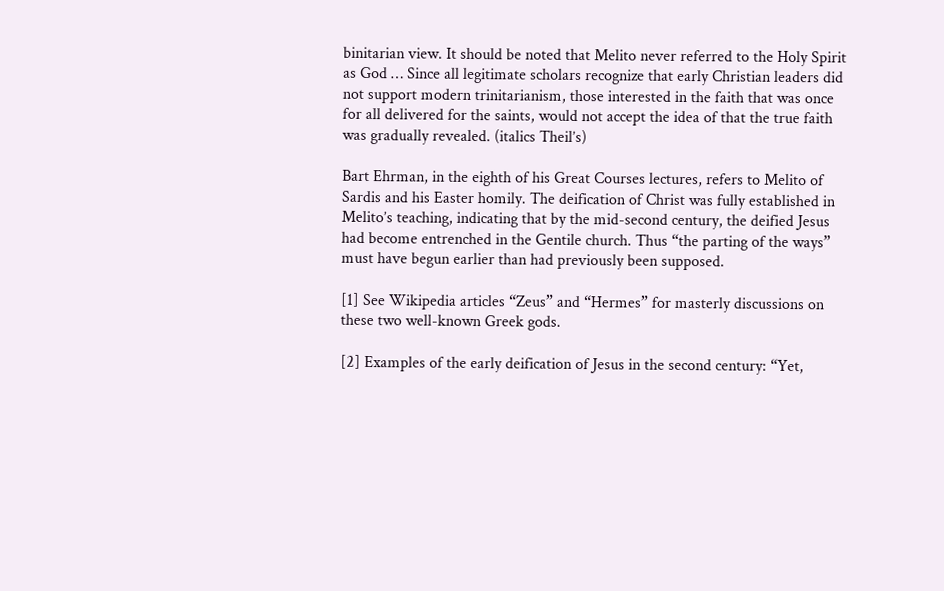binitarian view. It should be noted that Melito never referred to the Holy Spirit as God … Since all legitimate scholars recognize that early Christian leaders did not support modern trinitarianism, those interested in the faith that was once for all delivered for the saints, would not accept the idea of that the true faith was gradually revealed. (italics Theil’s)

Bart Ehrman, in the eighth of his Great Courses lectures, refers to Melito of Sardis and his Easter homily. The deification of Christ was fully established in Melito’s teaching, indicating that by the mid-second century, the deified Jesus had become entrenched in the Gentile church. Thus “the parting of the ways” must have begun earlier than had previously been supposed.

[1] See Wikipedia articles “Zeus” and “Hermes” for masterly discussions on these two well-known Greek gods.

[2] Examples of the early deification of Jesus in the second century: “Yet,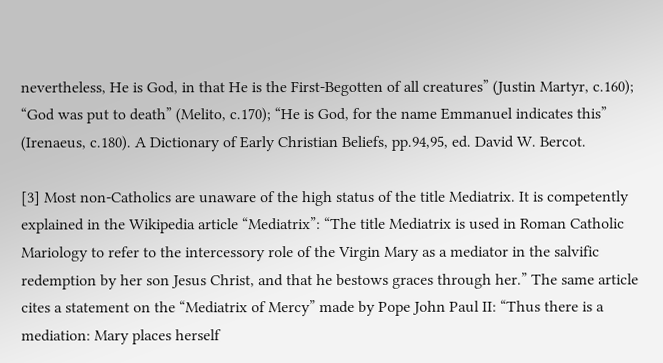nevertheless, He is God, in that He is the First-Begotten of all creatures” (Justin Martyr, c.160); “God was put to death” (Melito, c.170); “He is God, for the name Emmanuel indicates this” (Irenaeus, c.180). A Dictionary of Early Christian Beliefs, pp.94,95, ed. David W. Bercot.

[3] Most non-Catholics are unaware of the high status of the title Mediatrix. It is competently explained in the Wikipedia article “Mediatrix”: “The title Mediatrix is used in Roman Catholic Mariology to refer to the intercessory role of the Virgin Mary as a mediator in the salvific redemption by her son Jesus Christ, and that he bestows graces through her.” The same article cites a statement on the “Mediatrix of Mercy” made by Pope John Paul II: “Thus there is a mediation: Mary places herself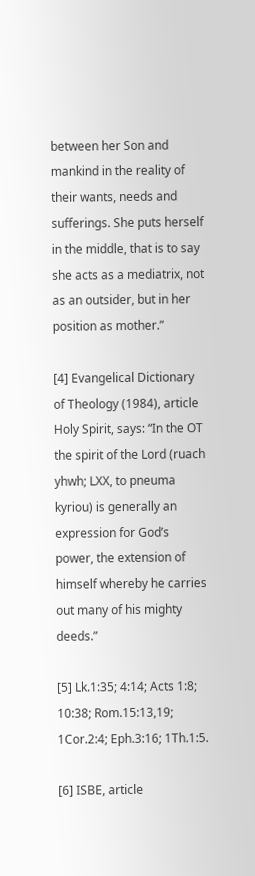between her Son and mankind in the reality of their wants, needs and sufferings. She puts herself in the middle, that is to say she acts as a mediatrix, not as an outsider, but in her position as mother.”

[4] Evangelical Dictionary of Theology (1984), article Holy Spirit, says: “In the OT the spirit of the Lord (ruach yhwh; LXX, to pneuma kyriou) is generally an expression for God’s power, the extension of himself whereby he carries out many of his mighty deeds.”

[5] Lk.1:35; 4:14; Acts 1:8; 10:38; Rom.15:13,19; 1Cor.2:4; Eph.3:16; 1Th.1:5.

[6] ISBE, article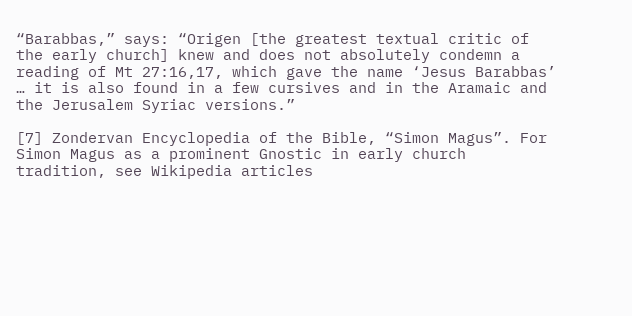“Barabbas,” says: “Origen [the greatest textual critic of the early church] knew and does not absolutely condemn a reading of Mt 27:16,17, which gave the name ‘Jesus Barabbas’ … it is also found in a few cursives and in the Aramaic and the Jerusalem Syriac versions.”

[7] Zondervan Encyclopedia of the Bible, “Simon Magus”. For Simon Magus as a prominent Gnostic in early church tradition, see Wikipedia articles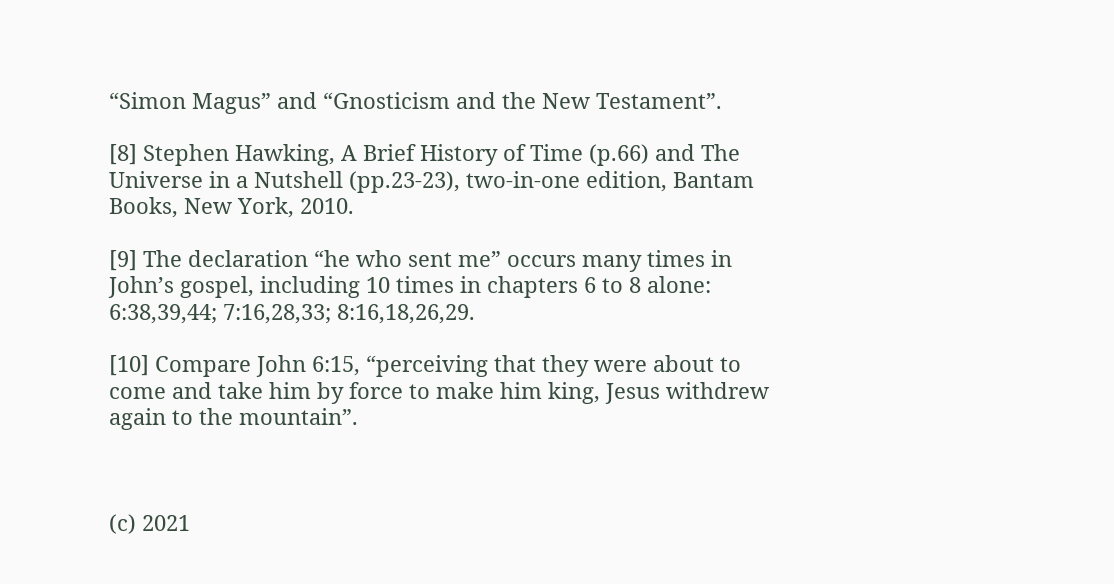“Simon Magus” and “Gnosticism and the New Testament”.

[8] Stephen Hawking, A Brief History of Time (p.66) and The Universe in a Nutshell (pp.23-23), two-in-one edition, Bantam Books, New York, 2010.

[9] The declaration “he who sent me” occurs many times in John’s gospel, including 10 times in chapters 6 to 8 alone: 6:38,39,44; 7:16,28,33; 8:16,18,26,29.

[10] Compare John 6:15, “perceiving that they were about to come and take him by force to make him king, Jesus withdrew again to the mountain”.



(c) 2021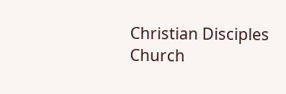Christian Disciples Church